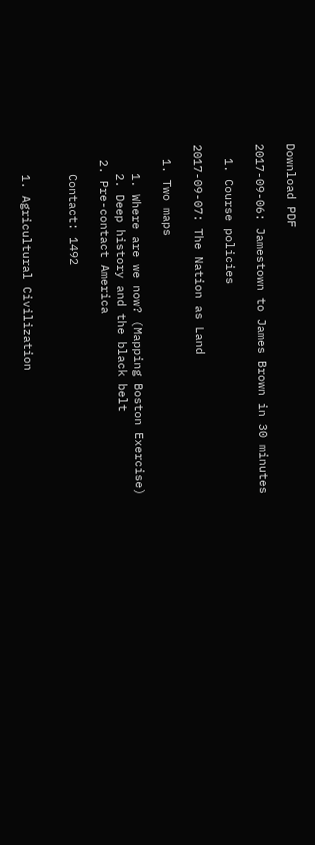Download PDF

2017-09-06: Jamestown to James Brown in 30 minutes

  1. Course policies

2017-09-07: The Nation as Land

  1. Two maps

    1. Where are we now? (Mapping Boston Exercise)
    2. Deep history and the black belt
  2. Pre-contact America

    Contact: 1492


    1. Agricultural Civilization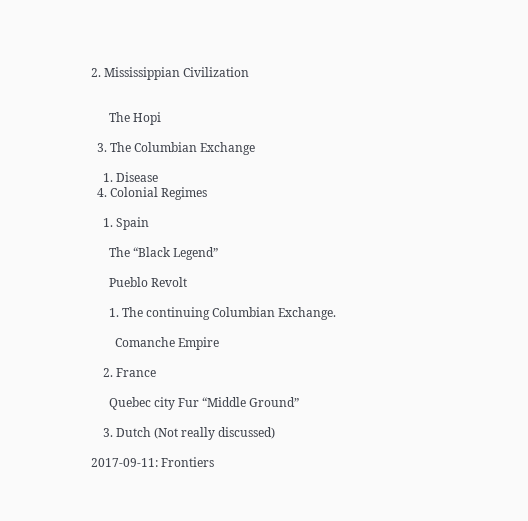2. Mississippian Civilization


      The Hopi

  3. The Columbian Exchange

    1. Disease
  4. Colonial Regimes

    1. Spain

      The “Black Legend”

      Pueblo Revolt

      1. The continuing Columbian Exchange.

        Comanche Empire

    2. France

      Quebec city Fur “Middle Ground”

    3. Dutch (Not really discussed)

2017-09-11: Frontiers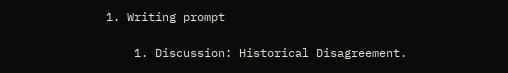1. Writing prompt

    1. Discussion: Historical Disagreement.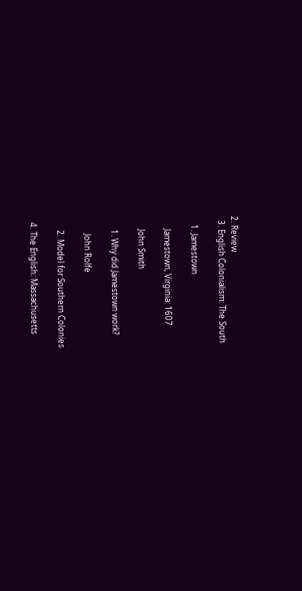2. Review
  3. English Colonialism: The South

    1. Jamestown

      Jamestown, Virginia: 1607

      John Smith

      1. Why did Jamestown work?

        John Rolfe

      2. Model for Southern Colonies

  4. The English: Massachusetts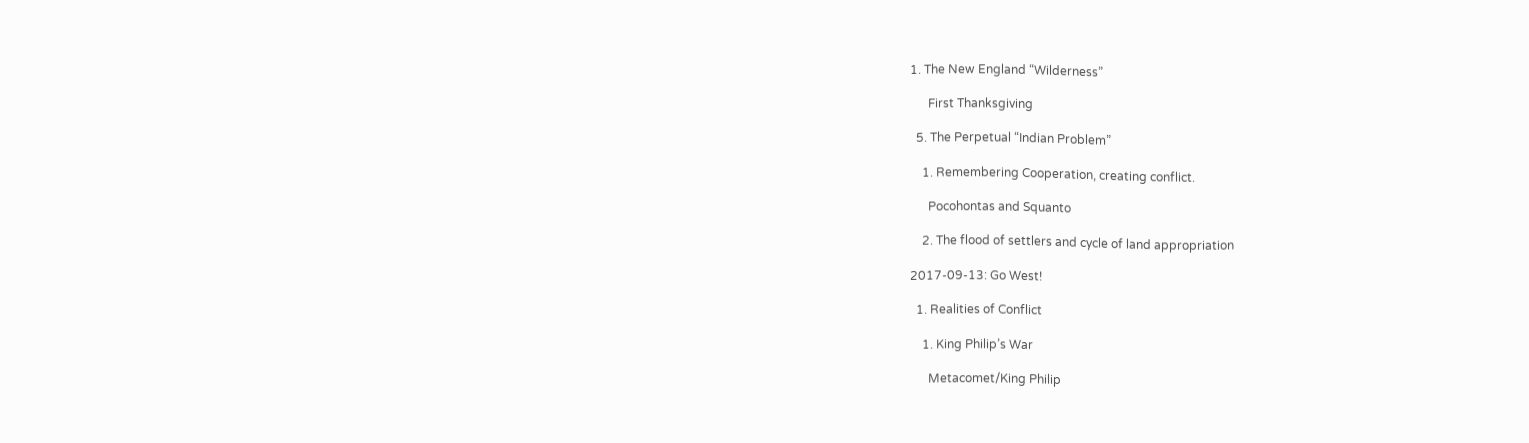1. The New England “Wilderness”

      First Thanksgiving

  5. The Perpetual “Indian Problem”

    1. Remembering Cooperation, creating conflict.

      Pocohontas and Squanto

    2. The flood of settlers and cycle of land appropriation

2017-09-13: Go West!

  1. Realities of Conflict

    1. King Philip’s War

      Metacomet/King Philip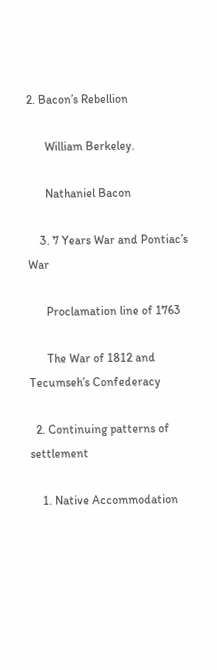2. Bacon’s Rebellion

      William Berkeley.

      Nathaniel Bacon

    3. 7 Years War and Pontiac’s War

      Proclamation line of 1763

      The War of 1812 and Tecumseh’s Confederacy

  2. Continuing patterns of settlement

    1. Native Accommodation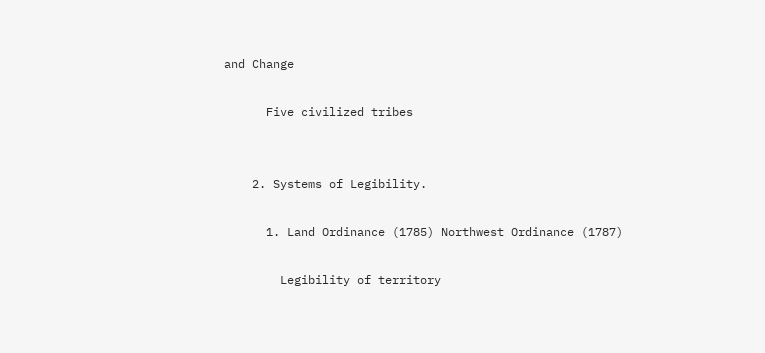and Change

      Five civilized tribes


    2. Systems of Legibility.

      1. Land Ordinance (1785) Northwest Ordinance (1787)

        Legibility of territory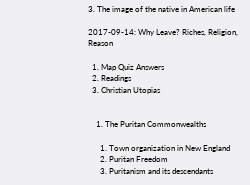3. The image of the native in American life

2017-09-14: Why Leave? Riches, Religion, Reason

  1. Map Quiz Answers
  2. Readings
  3. Christian Utopias


    1. The Puritan Commonwealths

      1. Town organization in New England
      2. Puritan Freedom
      3. Puritanism and its descendants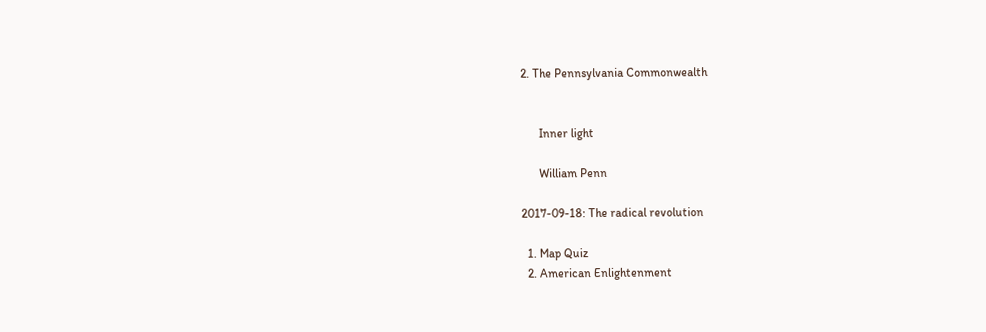2. The Pennsylvania Commonwealth


      Inner light

      William Penn

2017-09-18: The radical revolution

  1. Map Quiz
  2. American Enlightenment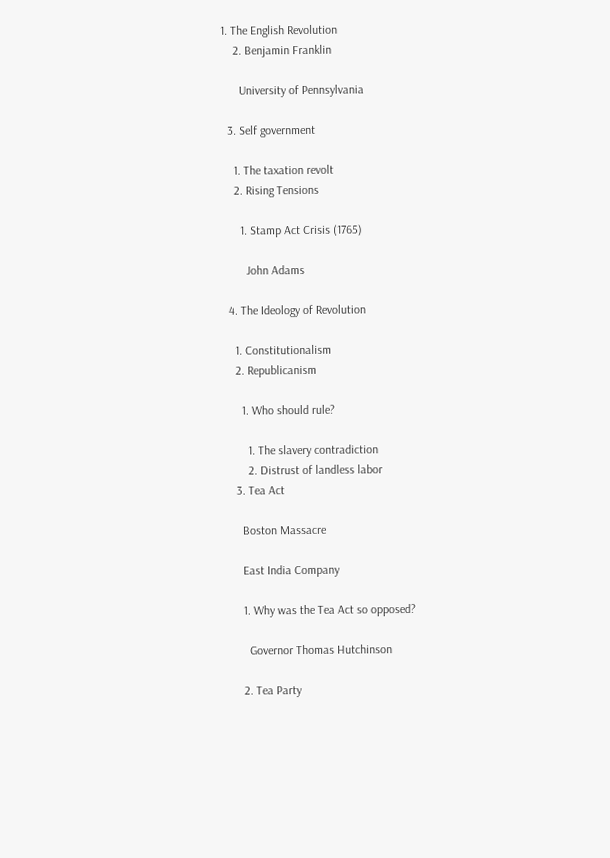1. The English Revolution
    2. Benjamin Franklin

      University of Pennsylvania

  3. Self government

    1. The taxation revolt
    2. Rising Tensions

      1. Stamp Act Crisis (1765)

        John Adams

  4. The Ideology of Revolution

    1. Constitutionalism
    2. Republicanism

      1. Who should rule?

        1. The slavery contradiction
        2. Distrust of landless labor
    3. Tea Act

      Boston Massacre

      East India Company

      1. Why was the Tea Act so opposed?

        Governor Thomas Hutchinson

      2. Tea Party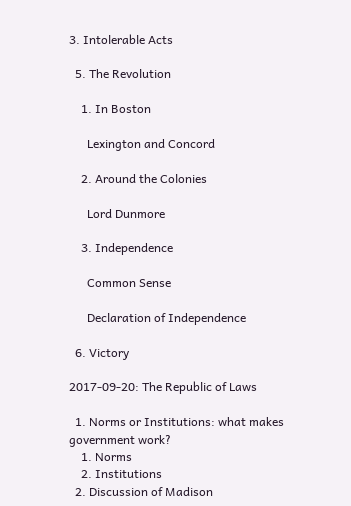3. Intolerable Acts

  5. The Revolution

    1. In Boston

      Lexington and Concord

    2. Around the Colonies

      Lord Dunmore

    3. Independence

      Common Sense

      Declaration of Independence

  6. Victory

2017-09-20: The Republic of Laws

  1. Norms or Institutions: what makes government work?
    1. Norms
    2. Institutions
  2. Discussion of Madison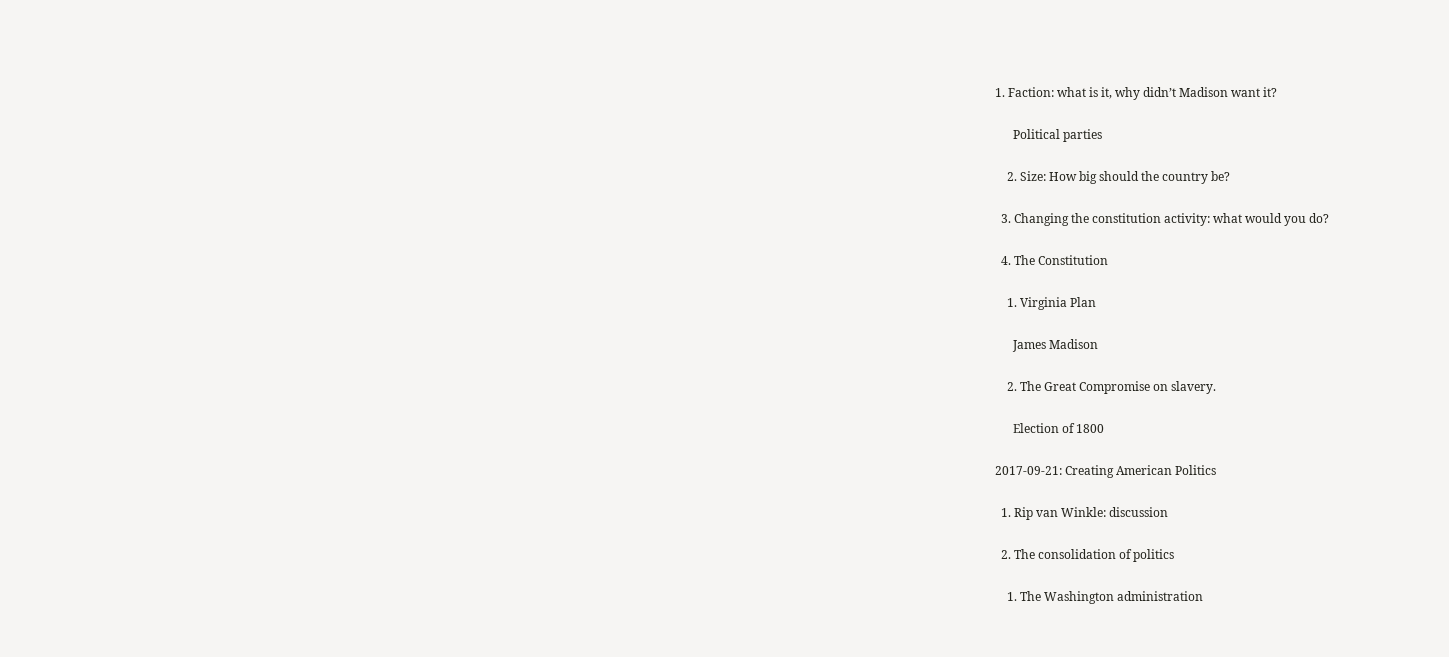1. Faction: what is it, why didn’t Madison want it?

      Political parties

    2. Size: How big should the country be?

  3. Changing the constitution activity: what would you do?

  4. The Constitution

    1. Virginia Plan

      James Madison

    2. The Great Compromise on slavery.

      Election of 1800

2017-09-21: Creating American Politics

  1. Rip van Winkle: discussion

  2. The consolidation of politics

    1. The Washington administration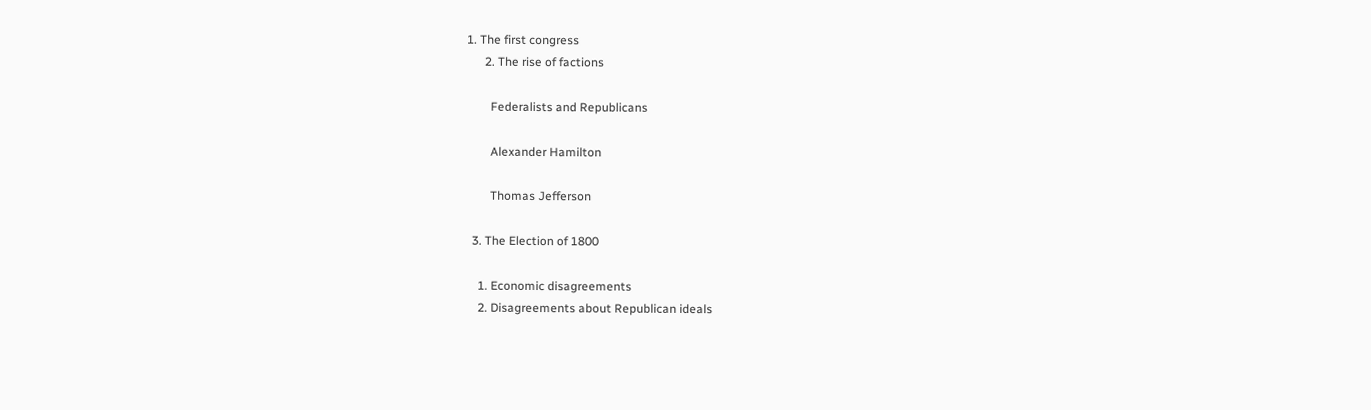1. The first congress
      2. The rise of factions

        Federalists and Republicans

        Alexander Hamilton

        Thomas Jefferson

  3. The Election of 1800

    1. Economic disagreements
    2. Disagreements about Republican ideals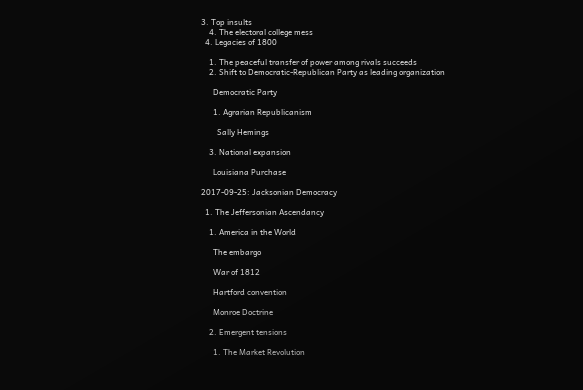3. Top insults
    4. The electoral college mess
  4. Legacies of 1800

    1. The peaceful transfer of power among rivals succeeds
    2. Shift to Democratic-Republican Party as leading organization

      Democratic Party

      1. Agrarian Republicanism

        Sally Hemings

    3. National expansion

      Louisiana Purchase

2017-09-25: Jacksonian Democracy

  1. The Jeffersonian Ascendancy

    1. America in the World

      The embargo

      War of 1812

      Hartford convention

      Monroe Doctrine

    2. Emergent tensions

      1. The Market Revolution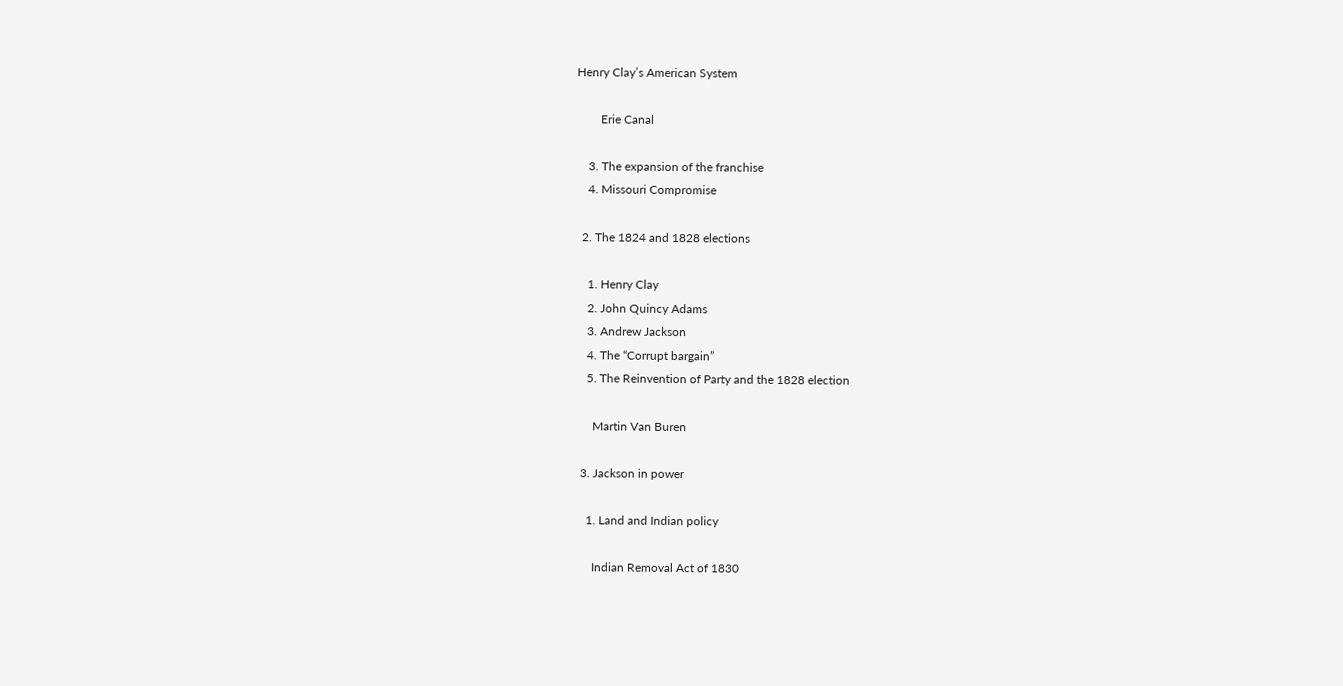Henry Clay’s American System

        Erie Canal

    3. The expansion of the franchise
    4. Missouri Compromise

  2. The 1824 and 1828 elections

    1. Henry Clay
    2. John Quincy Adams
    3. Andrew Jackson
    4. The “Corrupt bargain”
    5. The Reinvention of Party and the 1828 election

      Martin Van Buren

  3. Jackson in power

    1. Land and Indian policy

      Indian Removal Act of 1830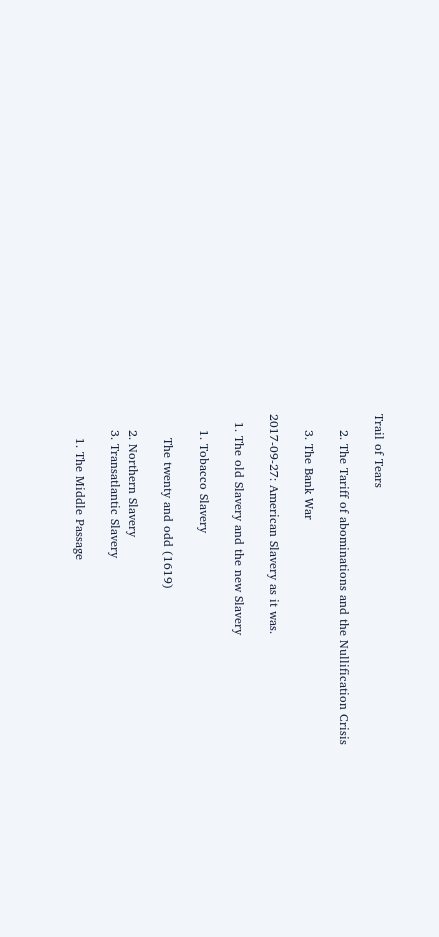Trail of Tears

    2. The Tariff of abominations and the Nullification Crisis

    3. The Bank War

2017-09-27: American Slavery as it was.

  1. The old Slavery and the new Slavery

    1. Tobacco Slavery

      The twenty and odd (1619)

    2. Northern Slavery
    3. Transatlantic Slavery

      1. The Middle Passage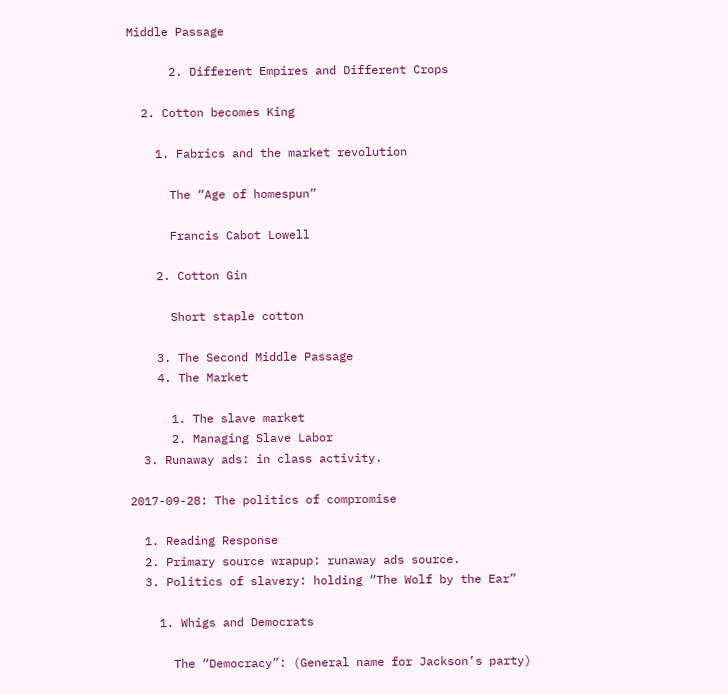Middle Passage

      2. Different Empires and Different Crops

  2. Cotton becomes King

    1. Fabrics and the market revolution

      The “Age of homespun”

      Francis Cabot Lowell

    2. Cotton Gin

      Short staple cotton

    3. The Second Middle Passage
    4. The Market

      1. The slave market
      2. Managing Slave Labor
  3. Runaway ads: in class activity.

2017-09-28: The politics of compromise

  1. Reading Response
  2. Primary source wrapup: runaway ads source.
  3. Politics of slavery: holding “The Wolf by the Ear”

    1. Whigs and Democrats

      The “Democracy”: (General name for Jackson’s party)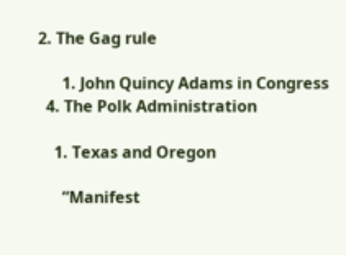2. The Gag rule

      1. John Quincy Adams in Congress
  4. The Polk Administration

    1. Texas and Oregon

      “Manifest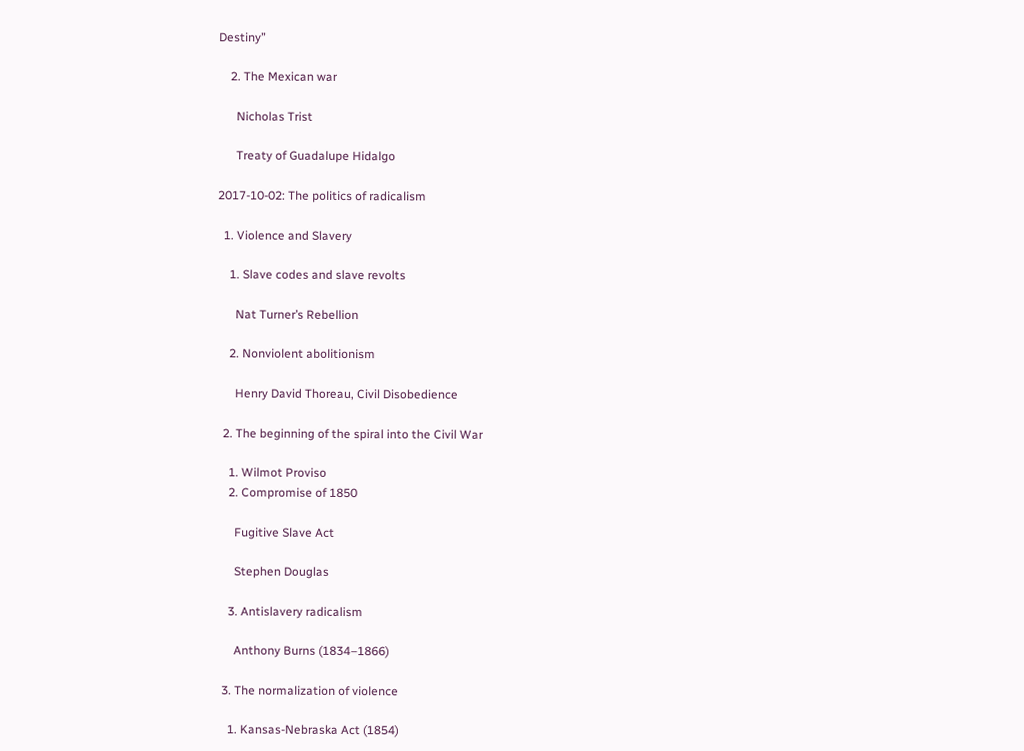Destiny”

    2. The Mexican war

      Nicholas Trist

      Treaty of Guadalupe Hidalgo

2017-10-02: The politics of radicalism

  1. Violence and Slavery

    1. Slave codes and slave revolts

      Nat Turner’s Rebellion

    2. Nonviolent abolitionism

      Henry David Thoreau, Civil Disobedience

  2. The beginning of the spiral into the Civil War

    1. Wilmot Proviso
    2. Compromise of 1850

      Fugitive Slave Act

      Stephen Douglas

    3. Antislavery radicalism

      Anthony Burns (1834–1866)

  3. The normalization of violence

    1. Kansas-Nebraska Act (1854)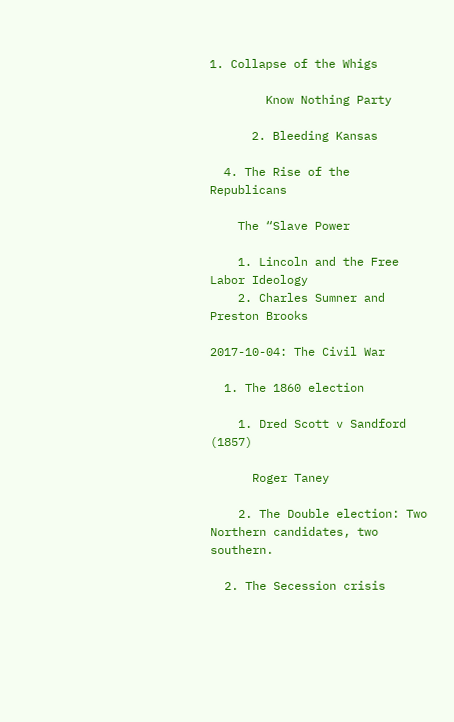1. Collapse of the Whigs

        Know Nothing Party

      2. Bleeding Kansas

  4. The Rise of the Republicans

    The “Slave Power

    1. Lincoln and the Free Labor Ideology
    2. Charles Sumner and Preston Brooks

2017-10-04: The Civil War

  1. The 1860 election

    1. Dred Scott v Sandford (1857)

      Roger Taney

    2. The Double election: Two Northern candidates, two southern.

  2. The Secession crisis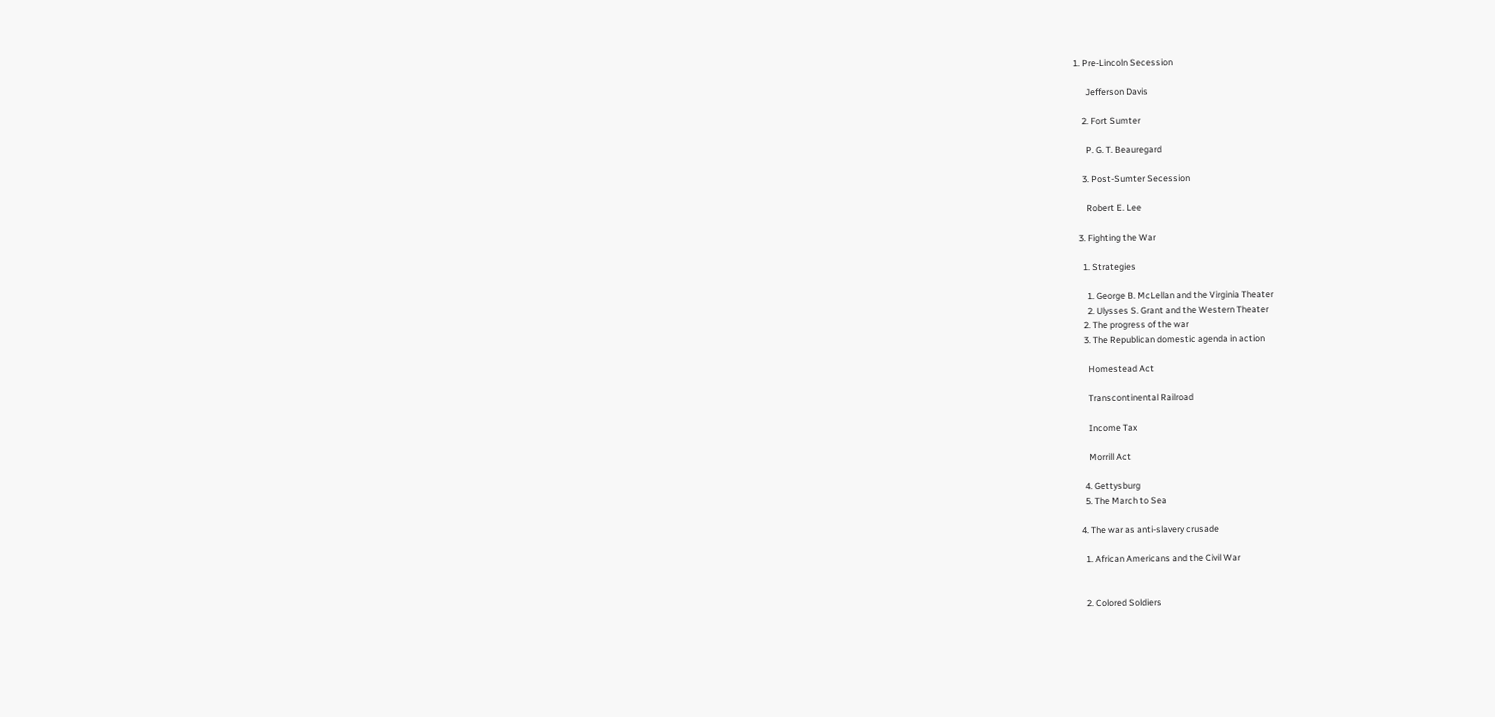1. Pre-Lincoln Secession

      Jefferson Davis

    2. Fort Sumter

      P. G. T. Beauregard

    3. Post-Sumter Secession

      Robert E. Lee

  3. Fighting the War

    1. Strategies

      1. George B. McLellan and the Virginia Theater
      2. Ulysses S. Grant and the Western Theater
    2. The progress of the war
    3. The Republican domestic agenda in action

      Homestead Act

      Transcontinental Railroad

      Income Tax

      Morrill Act

    4. Gettysburg
    5. The March to Sea

  4. The war as anti-slavery crusade

    1. African Americans and the Civil War


    2. Colored Soldiers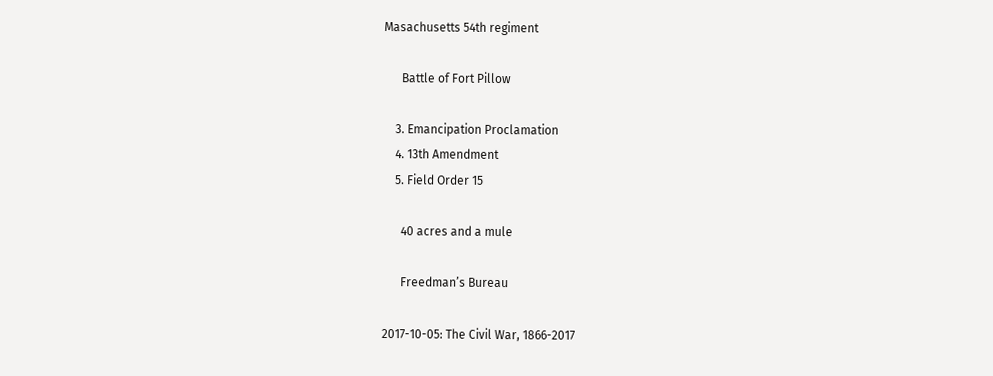Masachusetts 54th regiment

      Battle of Fort Pillow

    3. Emancipation Proclamation
    4. 13th Amendment
    5. Field Order 15

      40 acres and a mule

      Freedman’s Bureau

2017-10-05: The Civil War, 1866-2017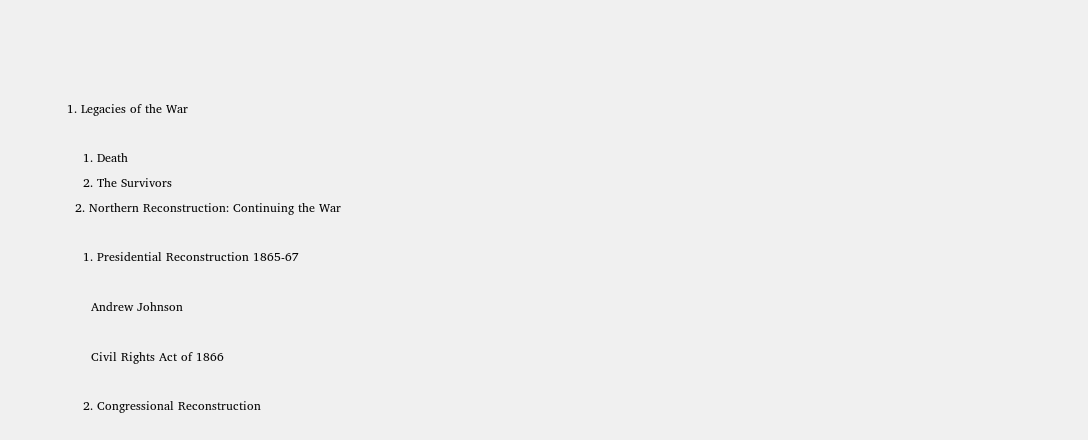1. Legacies of the War

    1. Death
    2. The Survivors
  2. Northern Reconstruction: Continuing the War

    1. Presidential Reconstruction 1865-67

      Andrew Johnson

      Civil Rights Act of 1866

    2. Congressional Reconstruction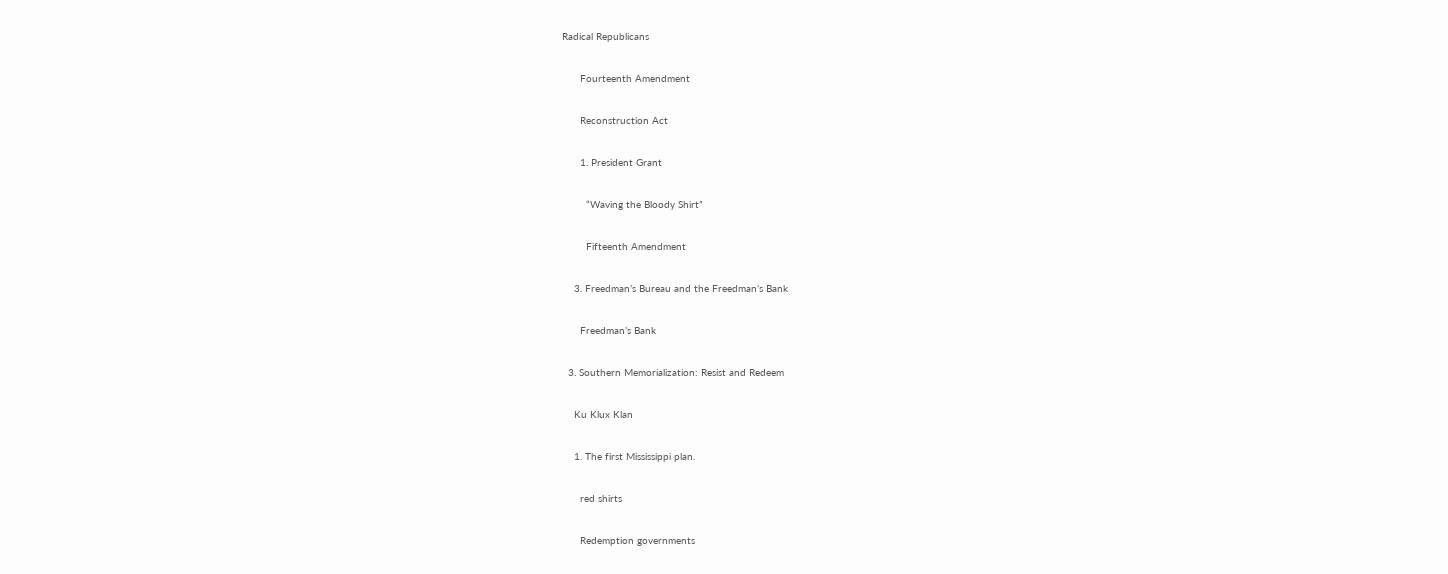Radical Republicans

      Fourteenth Amendment

      Reconstruction Act

      1. President Grant

        “Waving the Bloody Shirt”

        Fifteenth Amendment

    3. Freedman’s Bureau and the Freedman’s Bank

      Freedman’s Bank

  3. Southern Memorialization: Resist and Redeem

    Ku Klux Klan

    1. The first Mississippi plan.

      red shirts

      Redemption governments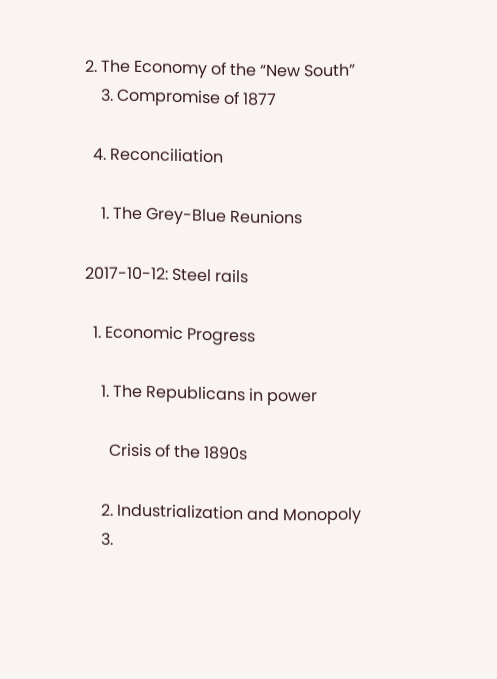2. The Economy of the “New South”
    3. Compromise of 1877

  4. Reconciliation

    1. The Grey-Blue Reunions

2017-10-12: Steel rails

  1. Economic Progress

    1. The Republicans in power

      Crisis of the 1890s

    2. Industrialization and Monopoly
    3.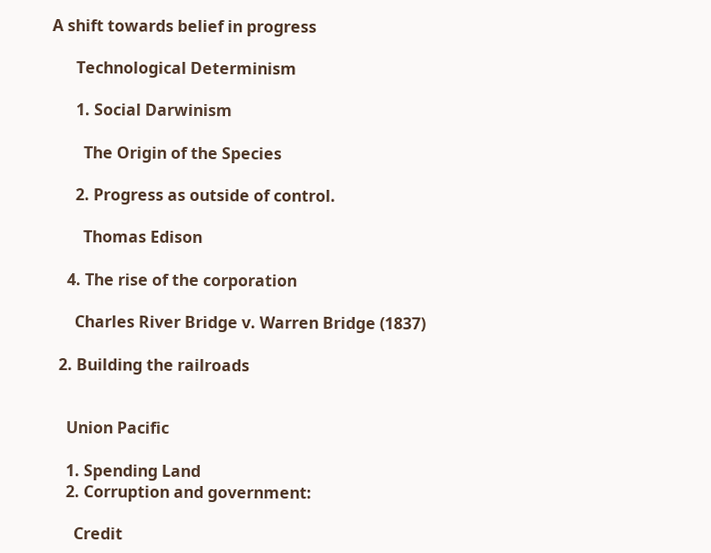A shift towards belief in progress

      Technological Determinism

      1. Social Darwinism

        The Origin of the Species

      2. Progress as outside of control.

        Thomas Edison

    4. The rise of the corporation

      Charles River Bridge v. Warren Bridge (1837)

  2. Building the railroads


    Union Pacific

    1. Spending Land
    2. Corruption and government:

      Credit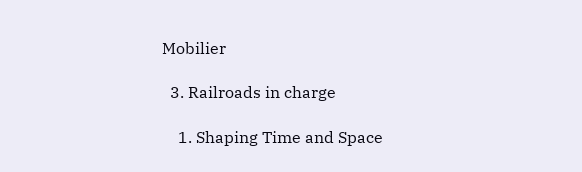Mobilier

  3. Railroads in charge

    1. Shaping Time and Space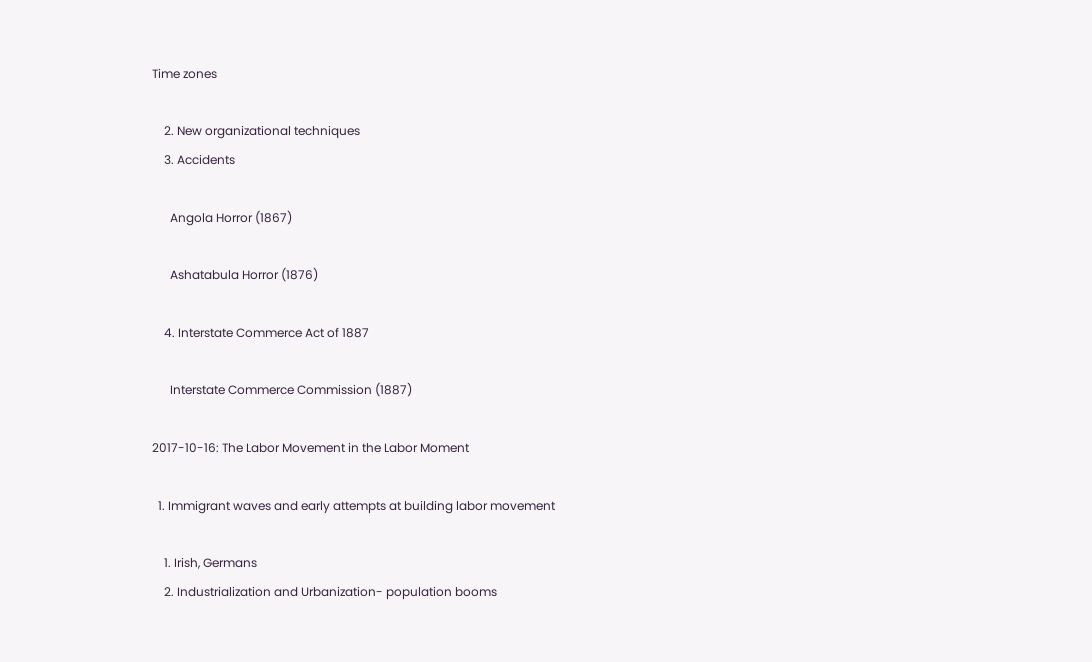Time zones

    2. New organizational techniques
    3. Accidents

      Angola Horror (1867)

      Ashatabula Horror (1876)

    4. Interstate Commerce Act of 1887

      Interstate Commerce Commission (1887)

2017-10-16: The Labor Movement in the Labor Moment

  1. Immigrant waves and early attempts at building labor movement

    1. Irish, Germans
    2. Industrialization and Urbanization- population booms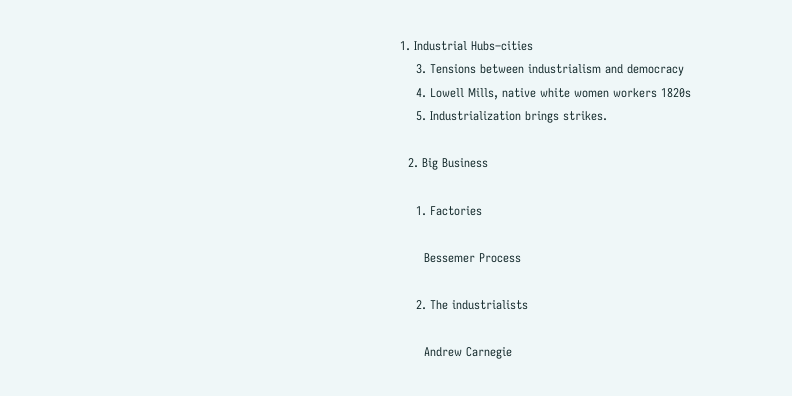1. Industrial Hubs–cities
    3. Tensions between industrialism and democracy
    4. Lowell Mills, native white women workers 1820s
    5. Industrialization brings strikes.

  2. Big Business

    1. Factories

      Bessemer Process

    2. The industrialists

      Andrew Carnegie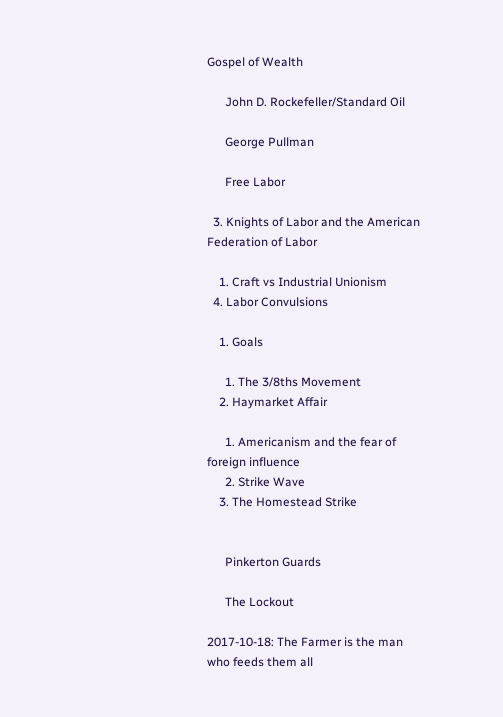Gospel of Wealth

      John D. Rockefeller/Standard Oil

      George Pullman

      Free Labor

  3. Knights of Labor and the American Federation of Labor

    1. Craft vs Industrial Unionism
  4. Labor Convulsions

    1. Goals

      1. The 3/8ths Movement
    2. Haymarket Affair

      1. Americanism and the fear of foreign influence
      2. Strike Wave
    3. The Homestead Strike


      Pinkerton Guards

      The Lockout

2017-10-18: The Farmer is the man who feeds them all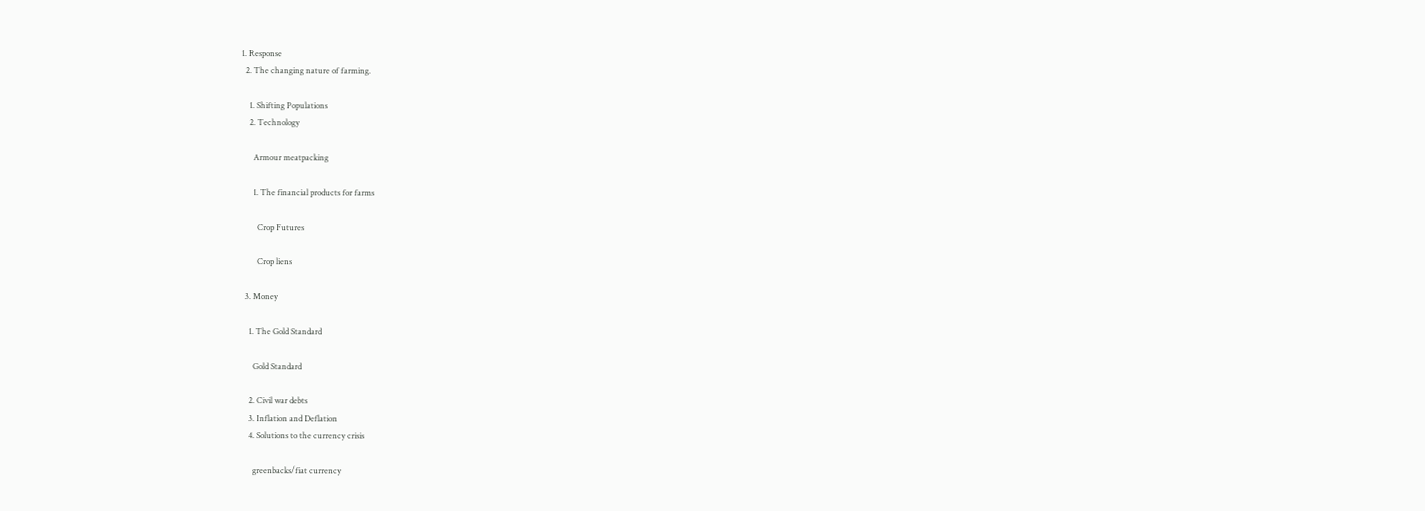1. Response
  2. The changing nature of farming.

    1. Shifting Populations
    2. Technology

      Armour meatpacking

      1. The financial products for farms

        Crop Futures

        Crop liens

  3. Money

    1. The Gold Standard

      Gold Standard

    2. Civil war debts
    3. Inflation and Deflation
    4. Solutions to the currency crisis

      greenbacks/fiat currency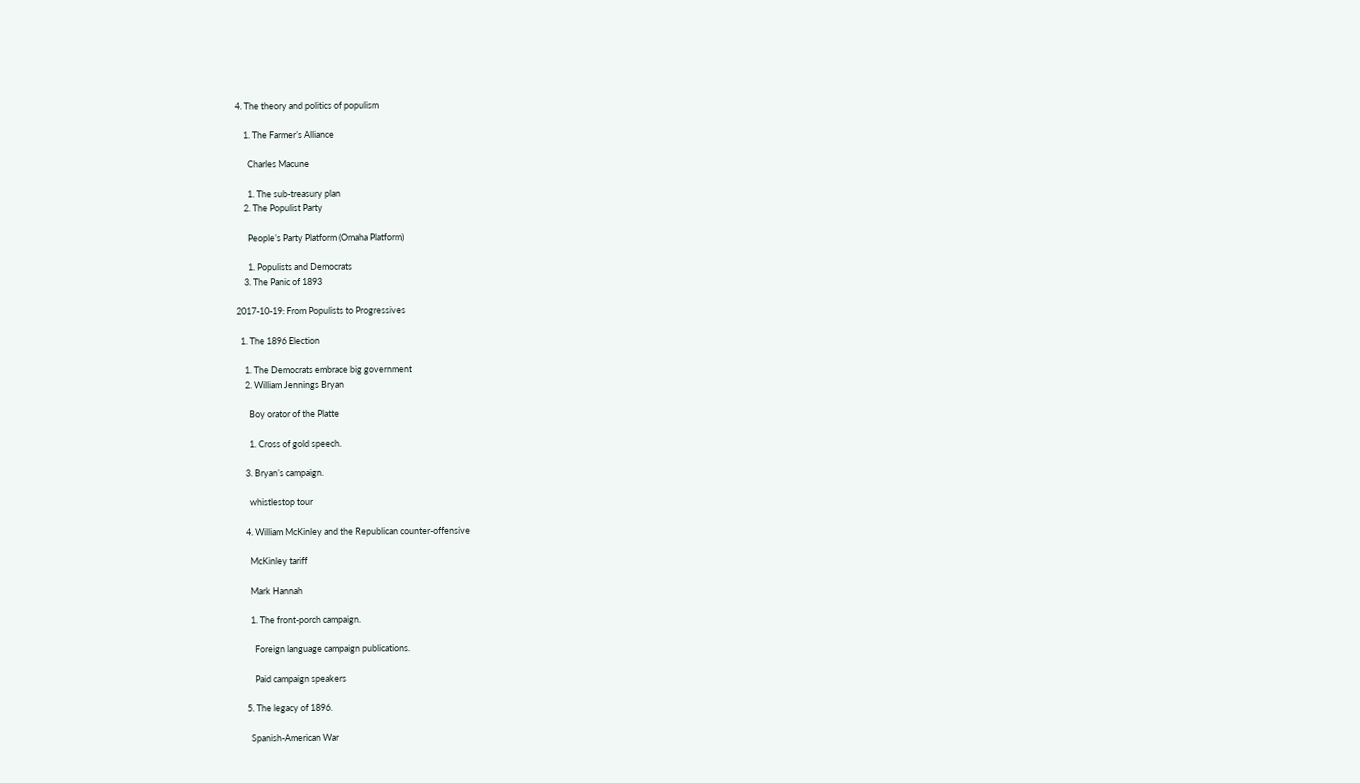4. The theory and politics of populism

    1. The Farmer’s Alliance

      Charles Macune

      1. The sub-treasury plan
    2. The Populist Party

      People’s Party Platform (Omaha Platform)

      1. Populists and Democrats
    3. The Panic of 1893

2017-10-19: From Populists to Progressives

  1. The 1896 Election

    1. The Democrats embrace big government
    2. William Jennings Bryan

      Boy orator of the Platte

      1. Cross of gold speech.

    3. Bryan’s campaign.

      whistlestop tour

    4. William McKinley and the Republican counter-offensive

      McKinley tariff

      Mark Hannah

      1. The front-porch campaign.

        Foreign language campaign publications.

        Paid campaign speakers

    5. The legacy of 1896.

      Spanish-American War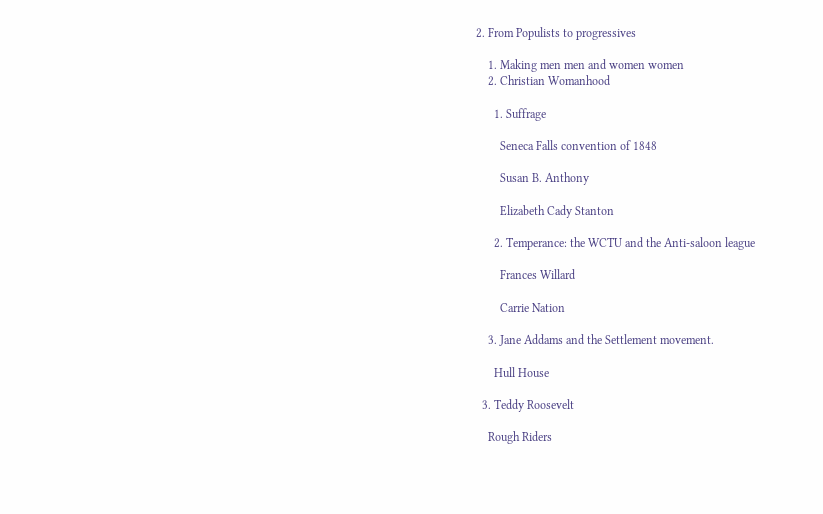2. From Populists to progressives

    1. Making men men and women women
    2. Christian Womanhood

      1. Suffrage

        Seneca Falls convention of 1848

        Susan B. Anthony

        Elizabeth Cady Stanton

      2. Temperance: the WCTU and the Anti-saloon league

        Frances Willard

        Carrie Nation

    3. Jane Addams and the Settlement movement.

      Hull House

  3. Teddy Roosevelt

    Rough Riders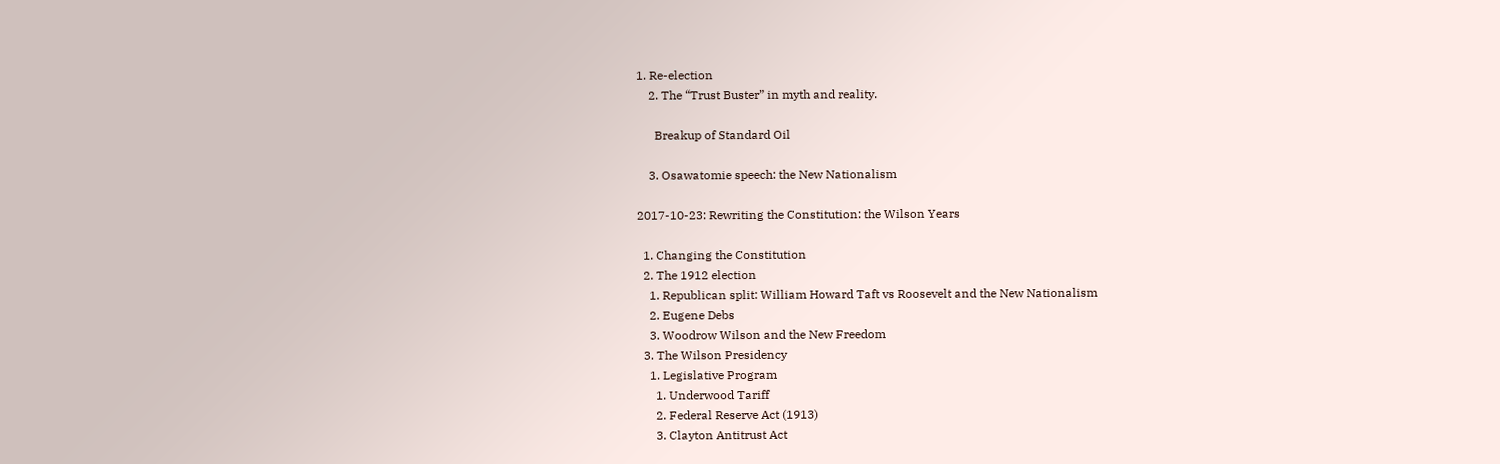1. Re-election
    2. The “Trust Buster” in myth and reality.

      Breakup of Standard Oil

    3. Osawatomie speech: the New Nationalism

2017-10-23: Rewriting the Constitution: the Wilson Years

  1. Changing the Constitution
  2. The 1912 election
    1. Republican split: William Howard Taft vs Roosevelt and the New Nationalism
    2. Eugene Debs
    3. Woodrow Wilson and the New Freedom
  3. The Wilson Presidency
    1. Legislative Program
      1. Underwood Tariff
      2. Federal Reserve Act (1913)
      3. Clayton Antitrust Act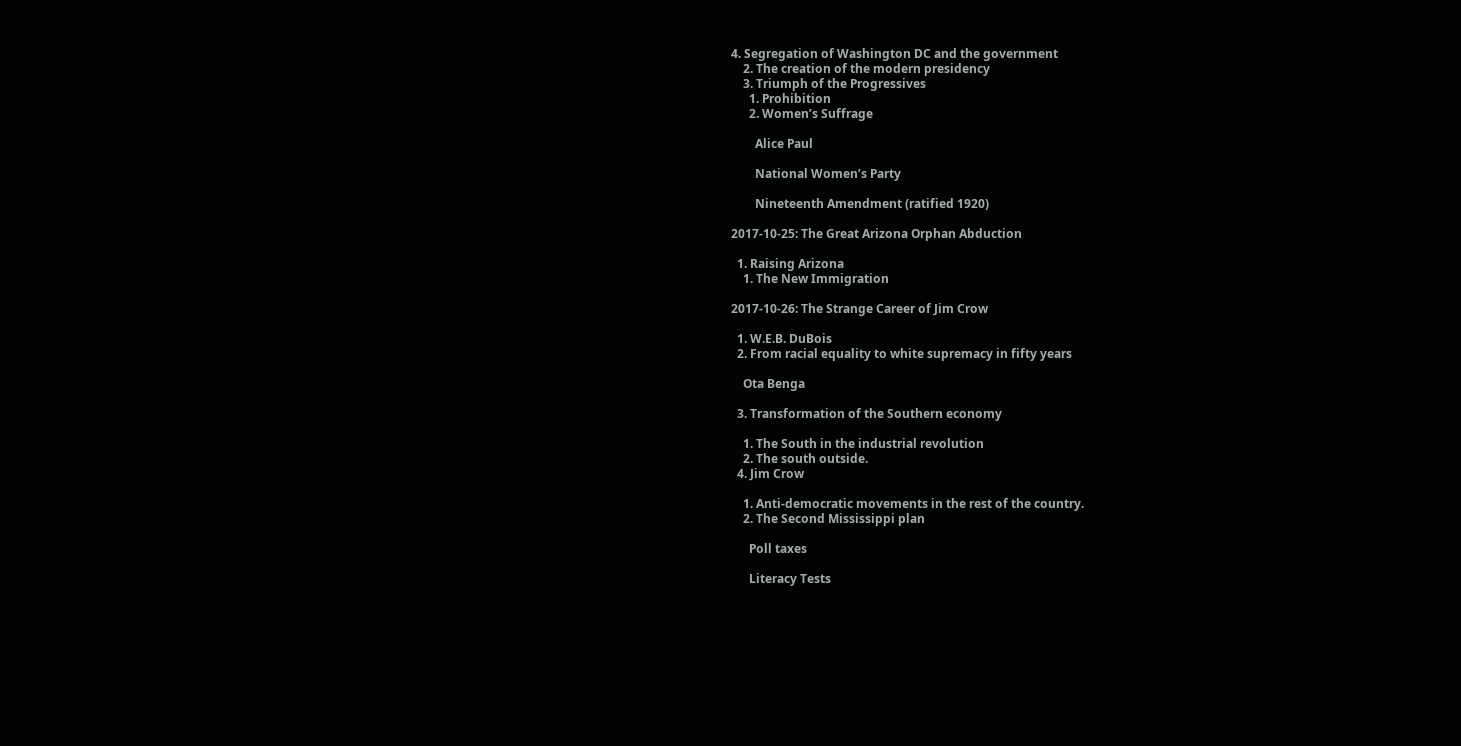4. Segregation of Washington DC and the government
    2. The creation of the modern presidency
    3. Triumph of the Progressives
      1. Prohibition
      2. Women’s Suffrage

        Alice Paul

        National Women’s Party

        Nineteenth Amendment (ratified 1920)

2017-10-25: The Great Arizona Orphan Abduction

  1. Raising Arizona
    1. The New Immigration

2017-10-26: The Strange Career of Jim Crow

  1. W.E.B. DuBois
  2. From racial equality to white supremacy in fifty years

    Ota Benga

  3. Transformation of the Southern economy

    1. The South in the industrial revolution
    2. The south outside.
  4. Jim Crow

    1. Anti-democratic movements in the rest of the country.
    2. The Second Mississippi plan

      Poll taxes

      Literacy Tests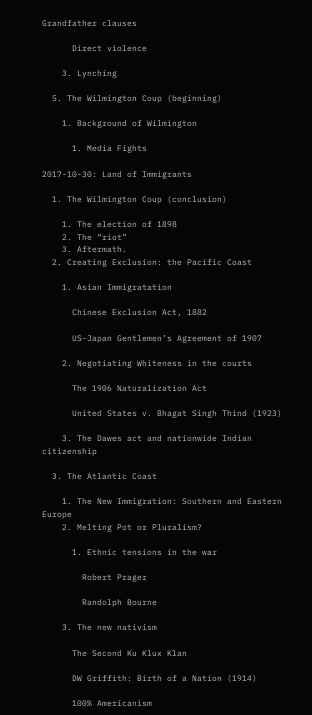Grandfather clauses

      Direct violence

    3. Lynching

  5. The Wilmington Coup (beginning)

    1. Background of Wilmington

      1. Media Fights

2017-10-30: Land of Immigrants

  1. The Wilmington Coup (conclusion)

    1. The election of 1898
    2. The “riot”
    3. Aftermath.
  2. Creating Exclusion: the Pacific Coast

    1. Asian Immigratation

      Chinese Exclusion Act, 1882

      US-Japan Gentlemen’s Agreement of 1907

    2. Negotiating Whiteness in the courts

      The 1906 Naturalization Act

      United States v. Bhagat Singh Thind (1923)

    3. The Dawes act and nationwide Indian citizenship

  3. The Atlantic Coast

    1. The New Immigration: Southern and Eastern Europe
    2. Melting Pot or Pluralism?

      1. Ethnic tensions in the war

        Robert Prager

        Randolph Bourne

    3. The new nativism

      The Second Ku Klux Klan

      DW Griffith: Birth of a Nation (1914)

      100% Americanism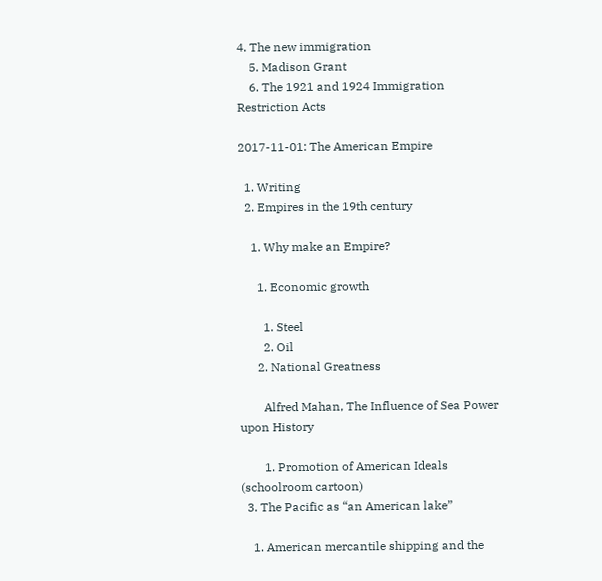4. The new immigration
    5. Madison Grant
    6. The 1921 and 1924 Immigration Restriction Acts

2017-11-01: The American Empire

  1. Writing
  2. Empires in the 19th century

    1. Why make an Empire?

      1. Economic growth

        1. Steel
        2. Oil
      2. National Greatness

        Alfred Mahan, The Influence of Sea Power upon History

        1. Promotion of American Ideals (schoolroom cartoon)
  3. The Pacific as “an American lake”

    1. American mercantile shipping and the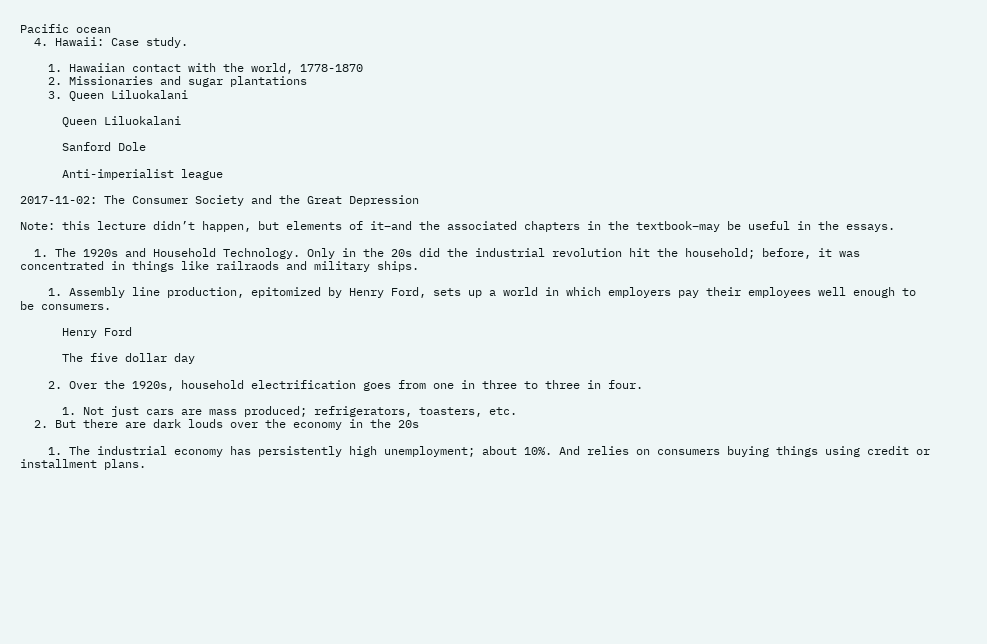Pacific ocean
  4. Hawaii: Case study.

    1. Hawaiian contact with the world, 1778-1870
    2. Missionaries and sugar plantations
    3. Queen Liluokalani

      Queen Liluokalani

      Sanford Dole

      Anti-imperialist league

2017-11-02: The Consumer Society and the Great Depression

Note: this lecture didn’t happen, but elements of it–and the associated chapters in the textbook–may be useful in the essays.

  1. The 1920s and Household Technology. Only in the 20s did the industrial revolution hit the household; before, it was concentrated in things like railraods and military ships.

    1. Assembly line production, epitomized by Henry Ford, sets up a world in which employers pay their employees well enough to be consumers.

      Henry Ford

      The five dollar day

    2. Over the 1920s, household electrification goes from one in three to three in four.

      1. Not just cars are mass produced; refrigerators, toasters, etc.
  2. But there are dark louds over the economy in the 20s

    1. The industrial economy has persistently high unemployment; about 10%. And relies on consumers buying things using credit or installment plans.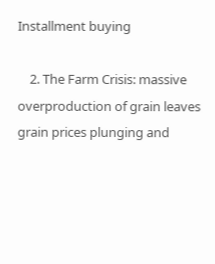Installment buying

    2. The Farm Crisis: massive overproduction of grain leaves grain prices plunging and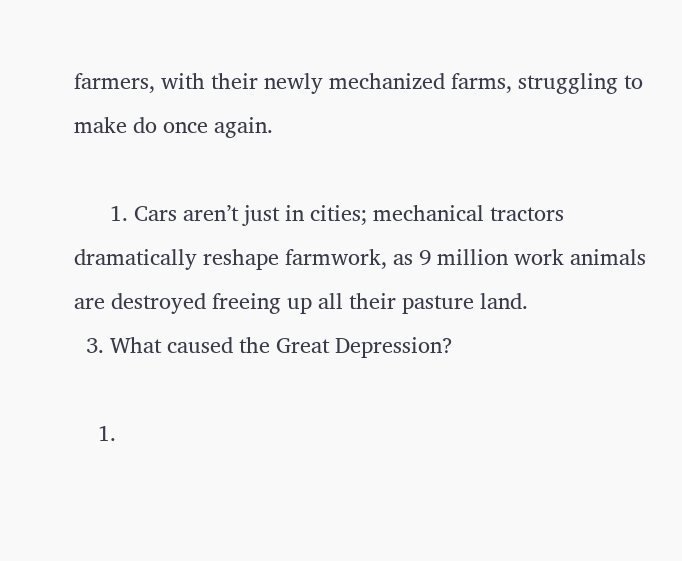farmers, with their newly mechanized farms, struggling to make do once again.

      1. Cars aren’t just in cities; mechanical tractors dramatically reshape farmwork, as 9 million work animals are destroyed freeing up all their pasture land.
  3. What caused the Great Depression?

    1.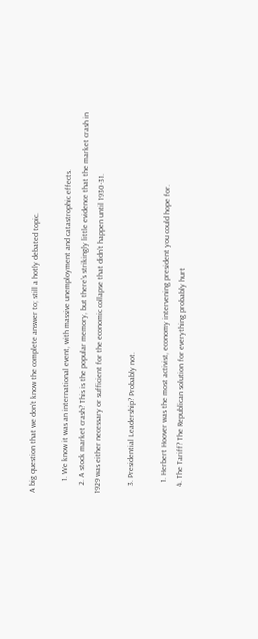A big question that we don’t know the complete answer to; still a hotly debated topic.

      1. We know it was an international event, with massive unemployment and catastrophic effects.
    2. A stock market crash? This is the popular memory, but there’s strikingly little evidence that the market crash in 1929 was either necessary or sufficient for the economic collapse that didn’t happen until 1930-31.

    3. Presidential Leadership? Probably not.

      1. Herbert Hoover was the most activist, economy intervening president you could hope for.
    4. The Tariff? The Republican solution for everything probably hurt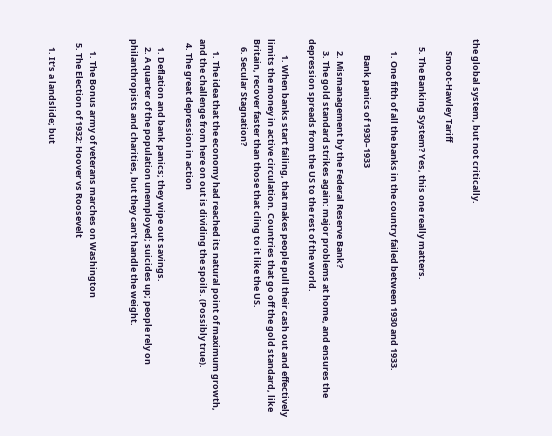the global system, but not critically.

      Smoot-Hawley Tariff

    5. The Banking System? Yes, this one really matters.

      1. One fifth of all the banks in the country failed between 1930 and 1933.

        Bank panics of 1930–1933

      2. Mismanagement by the Federal Reserve Bank?
      3. The gold standard strikes again: major problems at home, and ensures the depression spreads from the US to the rest of the world.

        1. When banks start failing, that makes people pull their cash out and effectively limits the money in active circulation. Countries that go off the gold standard, like Britain, recover faster than those that cling to it like the US.
    6. Secular Stagnation?

      1. The idea that the economy had reached its natural point of maximum growth, and the challenge from here on out is dividing the spoils. (Possibly true).
  4. The great depression in action

    1. Deflation and bank panics; they wipe out savings.
    2. A quarter of the population unemployed; suicides up; people rely on philanthropists and charities, but they can’t handle the weight.


      1. The Bonus army of veterans marches on Washington
  5. The Election of 1932: Hoover vs Roosevelt

    1. It’s a landslide; but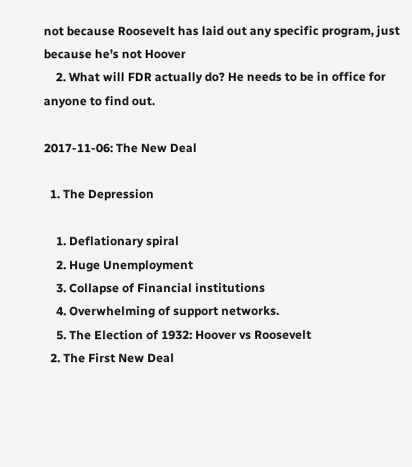not because Roosevelt has laid out any specific program, just because he’s not Hoover
    2. What will FDR actually do? He needs to be in office for anyone to find out.

2017-11-06: The New Deal

  1. The Depression

    1. Deflationary spiral
    2. Huge Unemployment
    3. Collapse of Financial institutions
    4. Overwhelming of support networks.
    5. The Election of 1932: Hoover vs Roosevelt
  2. The First New Deal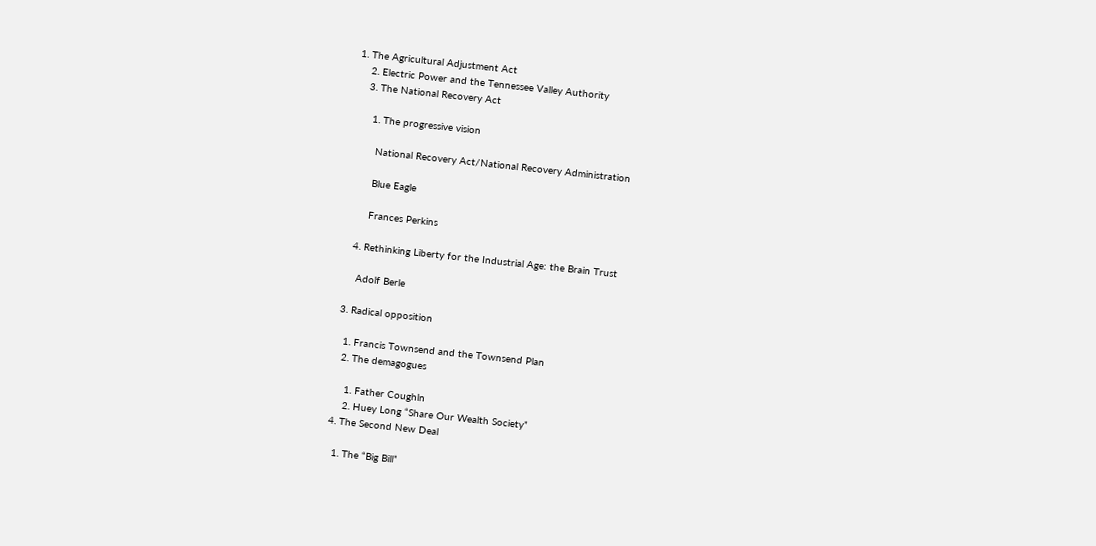1. The Agricultural Adjustment Act
    2. Electric Power and the Tennessee Valley Authority
    3. The National Recovery Act

      1. The progressive vision

        National Recovery Act/National Recovery Administration

        Blue Eagle

        Frances Perkins

    4. Rethinking Liberty for the Industrial Age: the Brain Trust

      Adolf Berle

  3. Radical opposition

    1. Francis Townsend and the Townsend Plan
    2. The demagogues

      1. Father Coughln
      2. Huey Long “Share Our Wealth Society”
  4. The Second New Deal

    1. The “Big Bill”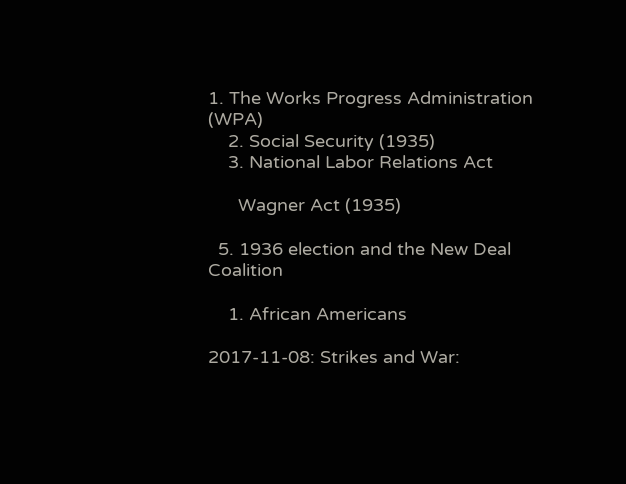1. The Works Progress Administration (WPA)
    2. Social Security (1935)
    3. National Labor Relations Act

      Wagner Act (1935)

  5. 1936 election and the New Deal Coalition

    1. African Americans

2017-11-08: Strikes and War: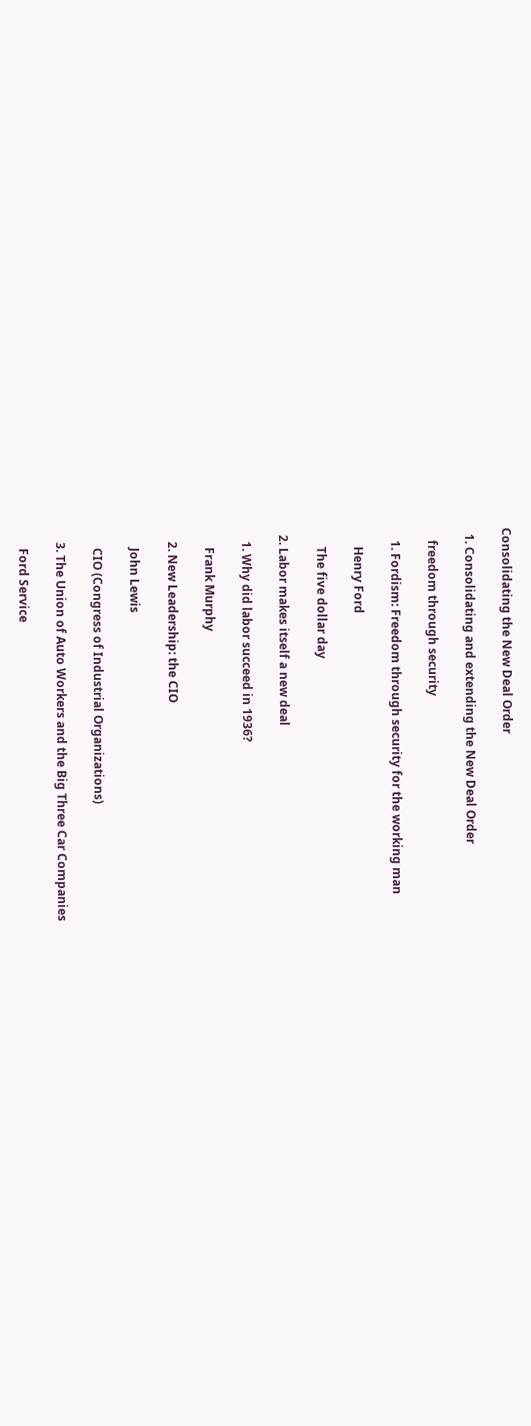Consolidating the New Deal Order

  1. Consolidating and extending the New Deal Order

    freedom through security

    1. Fordism: Freedom through security for the working man

      Henry Ford

      The five dollar day

  2. Labor makes itself a new deal

    1. Why did labor succeed in 1936?

      Frank Murphy

    2. New Leadership: the CIO

      John Lewis

      CIO (Congress of Industrial Organizations)

    3. The Union of Auto Workers and the Big Three Car Companies

      Ford Service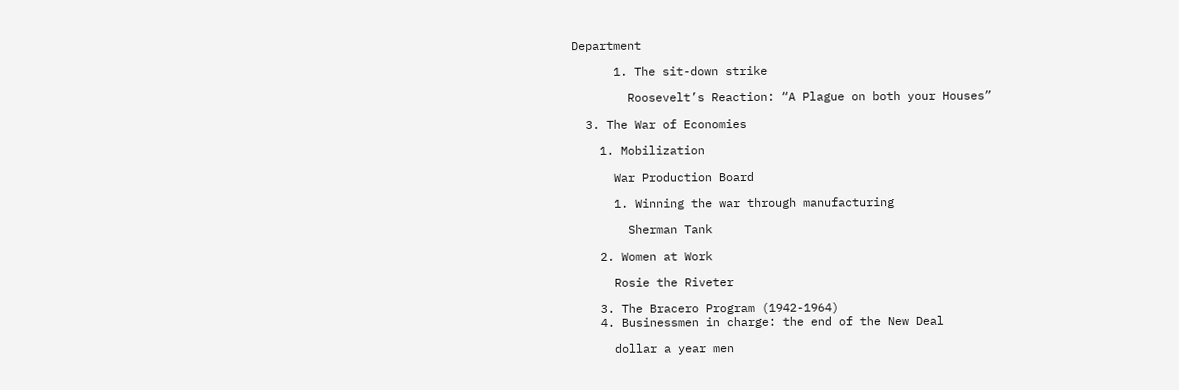Department

      1. The sit-down strike

        Roosevelt’s Reaction: “A Plague on both your Houses”

  3. The War of Economies

    1. Mobilization

      War Production Board

      1. Winning the war through manufacturing

        Sherman Tank

    2. Women at Work

      Rosie the Riveter

    3. The Bracero Program (1942-1964)
    4. Businessmen in charge: the end of the New Deal

      dollar a year men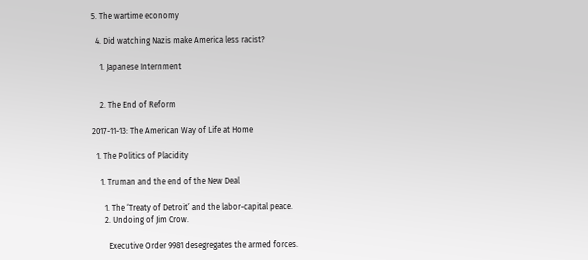5. The wartime economy

  4. Did watching Nazis make America less racist?

    1. Japanese Internment


    2. The End of Reform

2017-11-13: The American Way of Life at Home

  1. The Politics of Placidity

    1. Truman and the end of the New Deal

      1. The ‘Treaty of Detroit’ and the labor-capital peace.
      2. Undoing of Jim Crow.

        Executive Order 9981 desegregates the armed forces.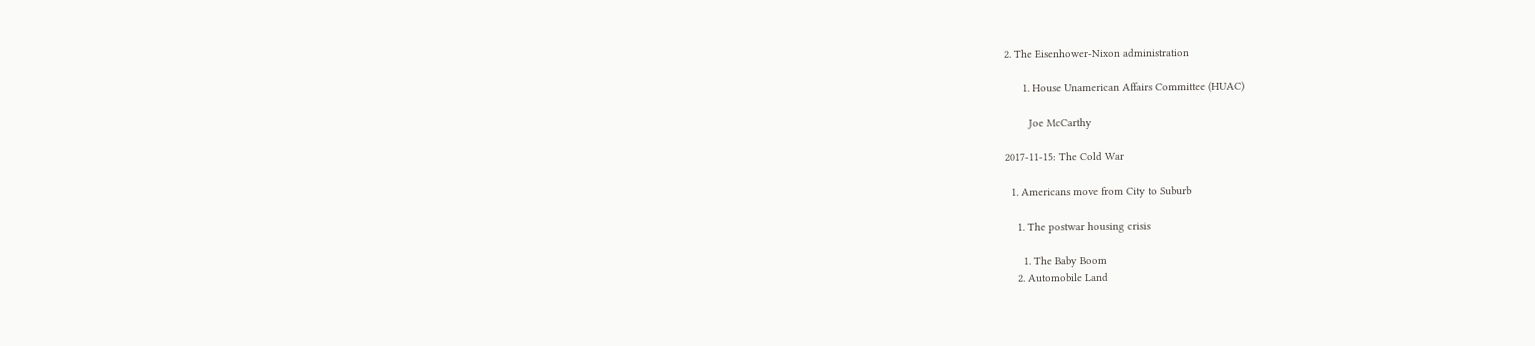2. The Eisenhower-Nixon administration

      1. House Unamerican Affairs Committee (HUAC)

        Joe McCarthy

2017-11-15: The Cold War

  1. Americans move from City to Suburb

    1. The postwar housing crisis

      1. The Baby Boom
    2. Automobile Land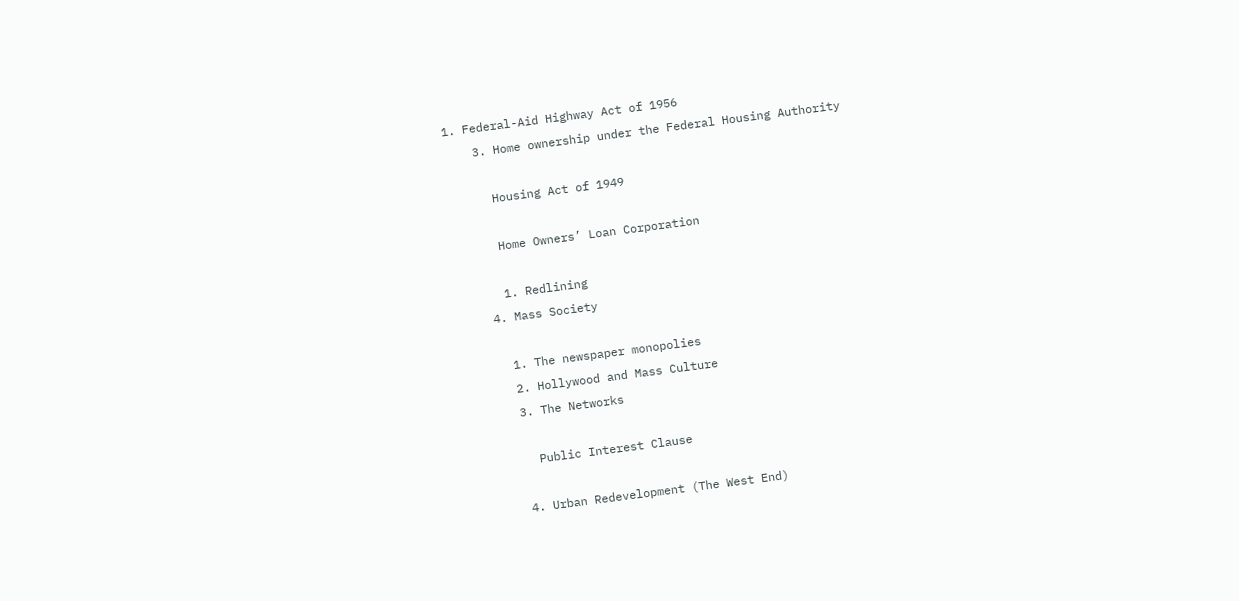1. Federal-Aid Highway Act of 1956
    3. Home ownership under the Federal Housing Authority

      Housing Act of 1949

      Home Owners’ Loan Corporation

      1. Redlining
    4. Mass Society

      1. The newspaper monopolies
      2. Hollywood and Mass Culture
      3. The Networks

        Public Interest Clause

      4. Urban Redevelopment (The West End)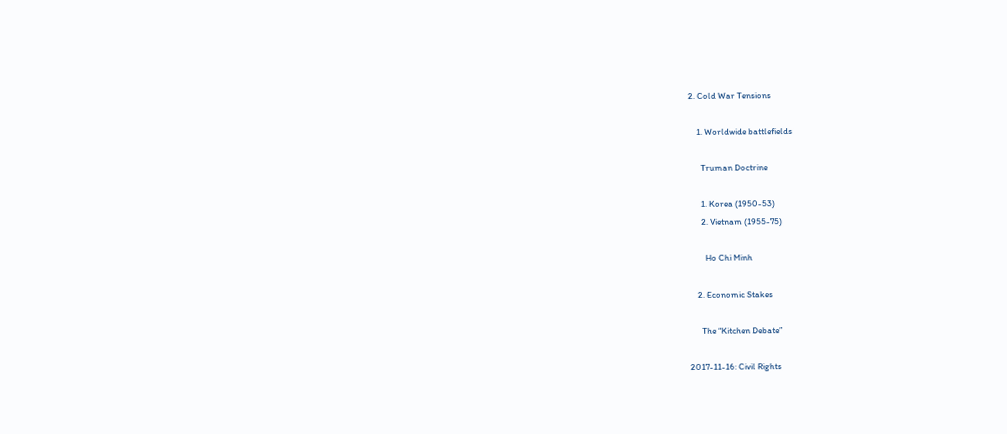2. Cold War Tensions

    1. Worldwide battlefields

      Truman Doctrine

      1. Korea (1950-53)
      2. Vietnam (1955-75)

        Ho Chi Minh

    2. Economic Stakes

      The “Kitchen Debate”

2017-11-16: Civil Rights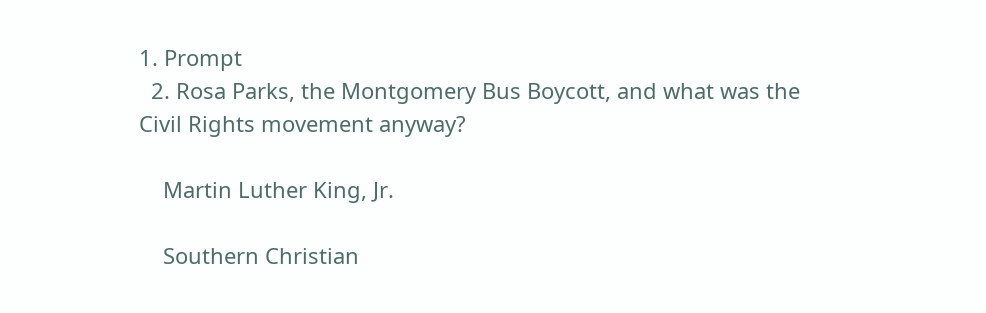1. Prompt
  2. Rosa Parks, the Montgomery Bus Boycott, and what was the Civil Rights movement anyway?

    Martin Luther King, Jr.

    Southern Christian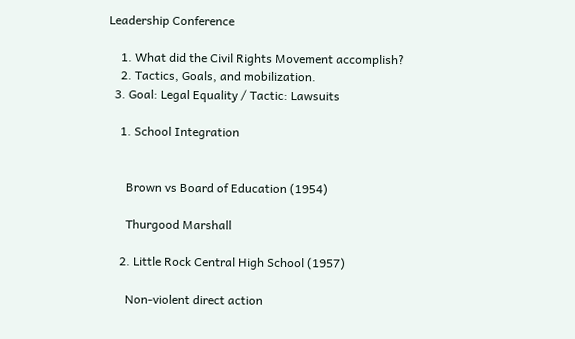Leadership Conference

    1. What did the Civil Rights Movement accomplish?
    2. Tactics, Goals, and mobilization.
  3. Goal: Legal Equality / Tactic: Lawsuits

    1. School Integration


      Brown vs Board of Education (1954)

      Thurgood Marshall

    2. Little Rock Central High School (1957)

      Non-violent direct action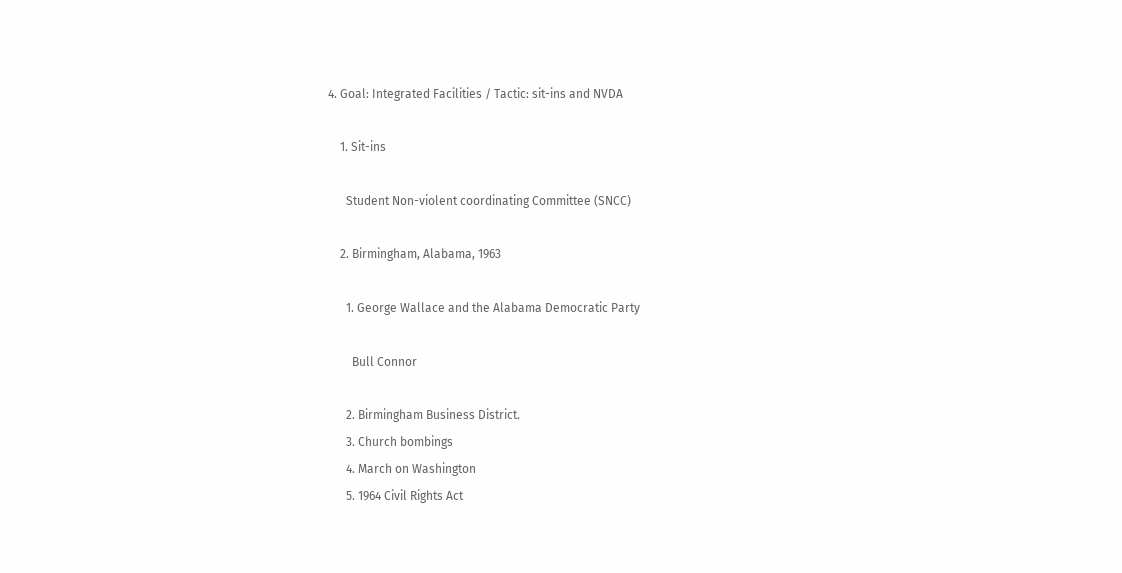4. Goal: Integrated Facilities / Tactic: sit-ins and NVDA

    1. Sit-ins

      Student Non-violent coordinating Committee (SNCC)

    2. Birmingham, Alabama, 1963

      1. George Wallace and the Alabama Democratic Party

        Bull Connor

      2. Birmingham Business District.
      3. Church bombings
      4. March on Washington
      5. 1964 Civil Rights Act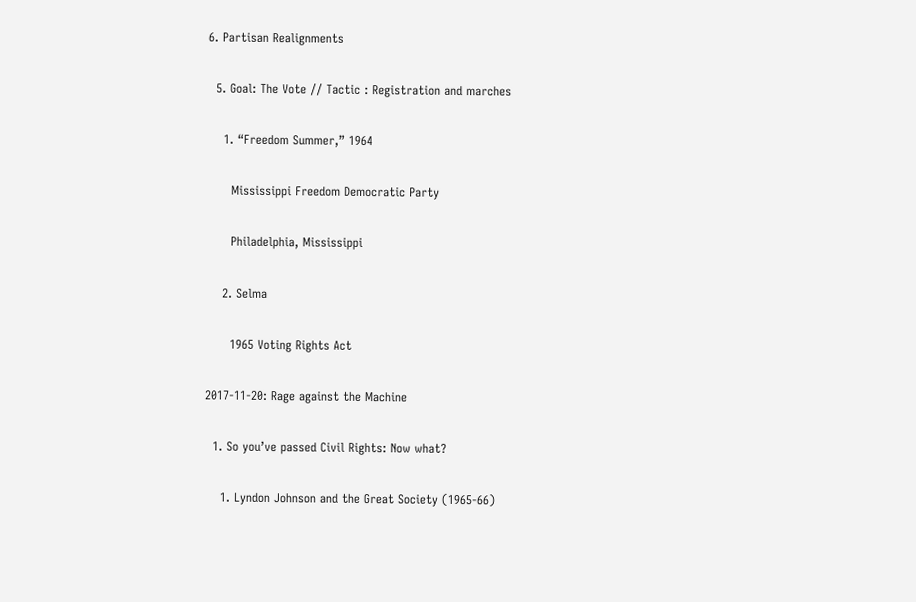6. Partisan Realignments

  5. Goal: The Vote // Tactic : Registration and marches

    1. “Freedom Summer,” 1964

      Mississippi Freedom Democratic Party

      Philadelphia, Mississippi

    2. Selma

      1965 Voting Rights Act

2017-11-20: Rage against the Machine

  1. So you’ve passed Civil Rights: Now what?

    1. Lyndon Johnson and the Great Society (1965-66)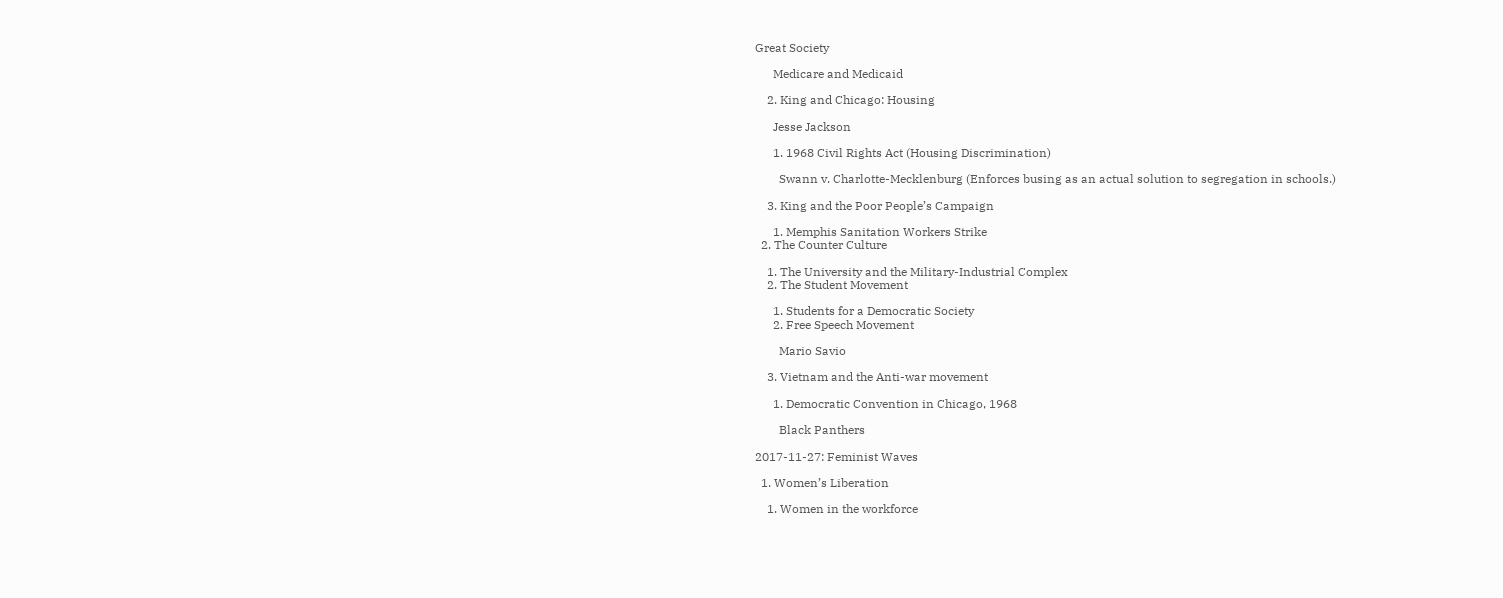Great Society

      Medicare and Medicaid

    2. King and Chicago: Housing

      Jesse Jackson

      1. 1968 Civil Rights Act (Housing Discrimination)

        Swann v. Charlotte-Mecklenburg (Enforces busing as an actual solution to segregation in schools.)

    3. King and the Poor People’s Campaign

      1. Memphis Sanitation Workers Strike
  2. The Counter Culture

    1. The University and the Military-Industrial Complex
    2. The Student Movement

      1. Students for a Democratic Society
      2. Free Speech Movement

        Mario Savio

    3. Vietnam and the Anti-war movement

      1. Democratic Convention in Chicago, 1968

        Black Panthers

2017-11-27: Feminist Waves

  1. Women’s Liberation

    1. Women in the workforce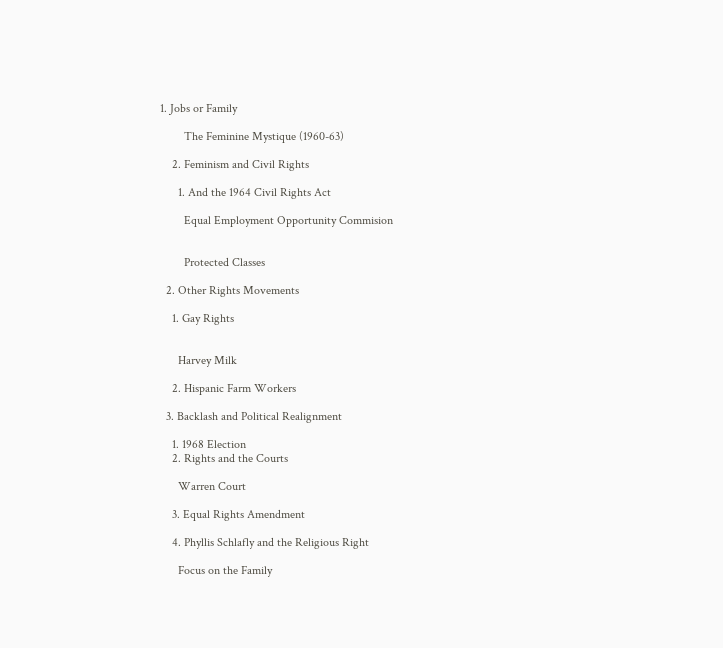1. Jobs or Family

        The Feminine Mystique (1960-63)

    2. Feminism and Civil Rights

      1. And the 1964 Civil Rights Act

        Equal Employment Opportunity Commision


        Protected Classes

  2. Other Rights Movements

    1. Gay Rights


      Harvey Milk

    2. Hispanic Farm Workers

  3. Backlash and Political Realignment

    1. 1968 Election
    2. Rights and the Courts

      Warren Court

    3. Equal Rights Amendment

    4. Phyllis Schlafly and the Religious Right

      Focus on the Family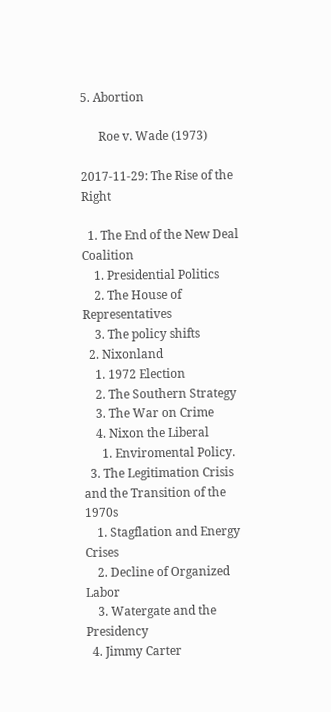5. Abortion

      Roe v. Wade (1973)

2017-11-29: The Rise of the Right

  1. The End of the New Deal Coalition
    1. Presidential Politics
    2. The House of Representatives
    3. The policy shifts
  2. Nixonland
    1. 1972 Election
    2. The Southern Strategy
    3. The War on Crime
    4. Nixon the Liberal
      1. Enviromental Policy.
  3. The Legitimation Crisis and the Transition of the 1970s
    1. Stagflation and Energy Crises
    2. Decline of Organized Labor
    3. Watergate and the Presidency
  4. Jimmy Carter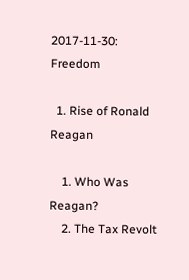2017-11-30: Freedom

  1. Rise of Ronald Reagan

    1. Who Was Reagan?
    2. The Tax Revolt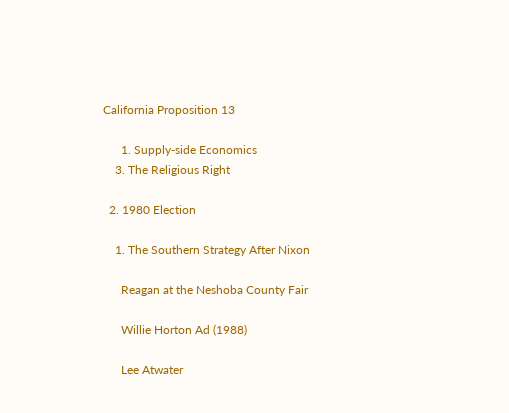California Proposition 13

      1. Supply-side Economics
    3. The Religious Right

  2. 1980 Election

    1. The Southern Strategy After Nixon

      Reagan at the Neshoba County Fair

      Willie Horton Ad (1988)

      Lee Atwater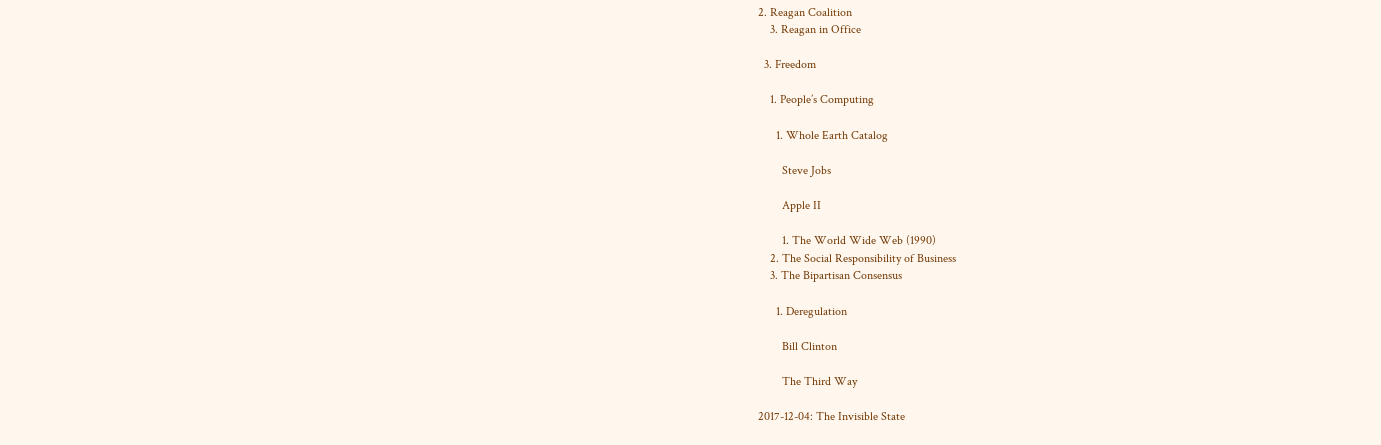2. Reagan Coalition
    3. Reagan in Office

  3. Freedom

    1. People’s Computing

      1. Whole Earth Catalog

        Steve Jobs

        Apple II

        1. The World Wide Web (1990)
    2. The Social Responsibility of Business
    3. The Bipartisan Consensus

      1. Deregulation

        Bill Clinton

        The Third Way

2017-12-04: The Invisible State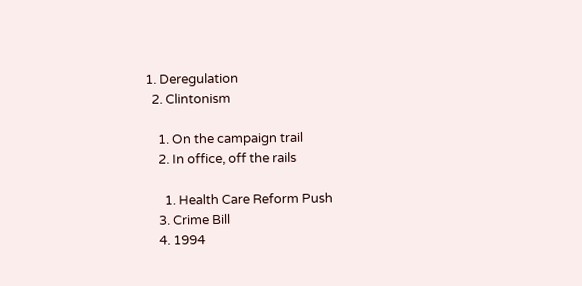1. Deregulation
  2. Clintonism

    1. On the campaign trail
    2. In office, off the rails

      1. Health Care Reform Push
    3. Crime Bill
    4. 1994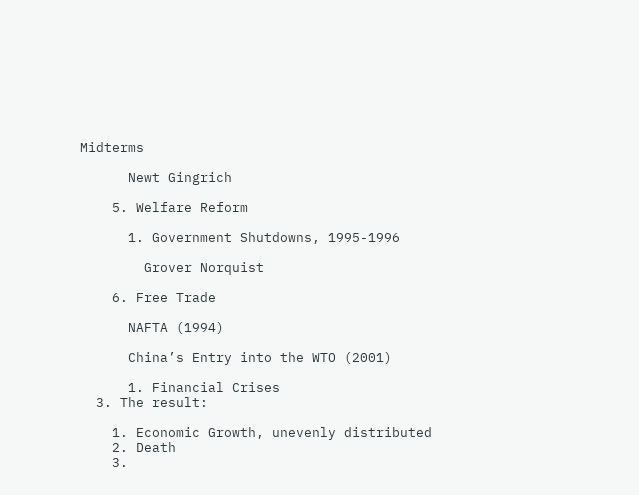Midterms

      Newt Gingrich

    5. Welfare Reform

      1. Government Shutdowns, 1995-1996

        Grover Norquist

    6. Free Trade

      NAFTA (1994)

      China’s Entry into the WTO (2001)

      1. Financial Crises
  3. The result:

    1. Economic Growth, unevenly distributed
    2. Death
    3.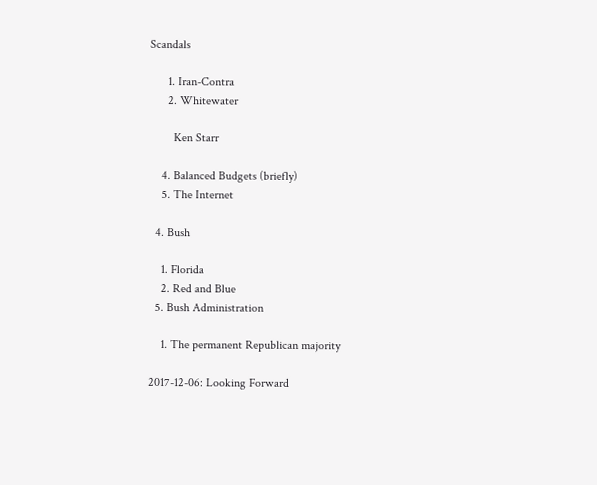Scandals

      1. Iran-Contra
      2. Whitewater

        Ken Starr

    4. Balanced Budgets (briefly)
    5. The Internet

  4. Bush

    1. Florida
    2. Red and Blue
  5. Bush Administration

    1. The permanent Republican majority

2017-12-06: Looking Forward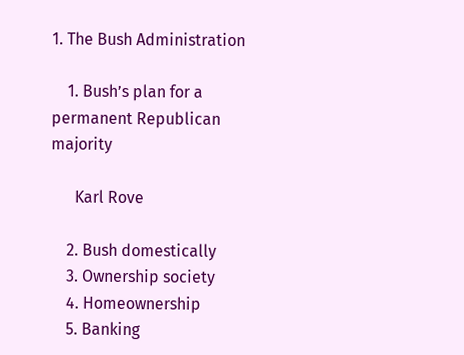1. The Bush Administration

    1. Bush’s plan for a permanent Republican majority

      Karl Rove

    2. Bush domestically
    3. Ownership society
    4. Homeownership
    5. Banking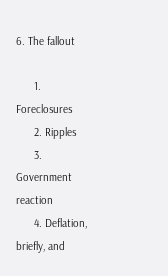6. The fallout

      1. Foreclosures
      2. Ripples
      3. Government reaction
      4. Deflation, briefly, and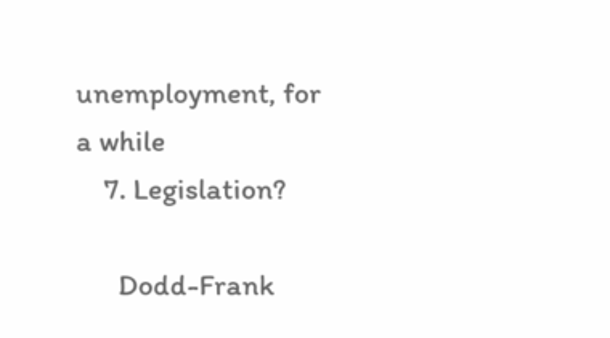unemployment, for a while
    7. Legislation?

      Dodd-Frank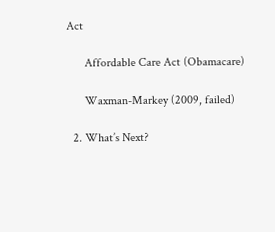Act

      Affordable Care Act (Obamacare)

      Waxman-Markey (2009, failed)

  2. What’s Next?